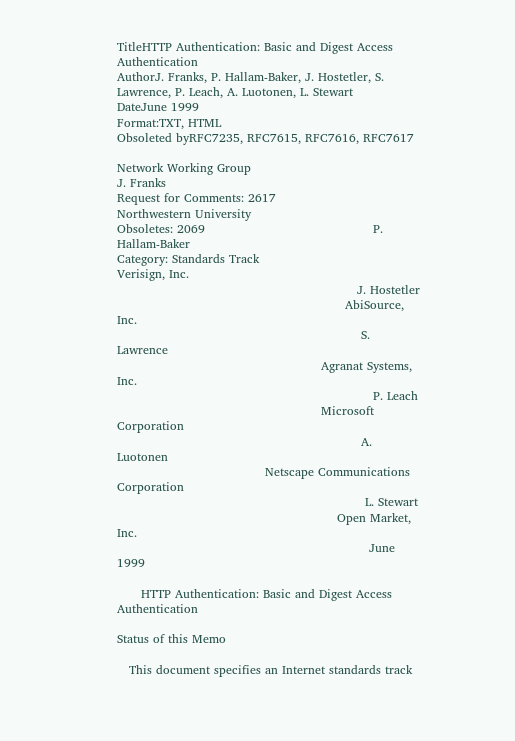TitleHTTP Authentication: Basic and Digest Access Authentication
AuthorJ. Franks, P. Hallam-Baker, J. Hostetler, S. Lawrence, P. Leach, A. Luotonen, L. Stewart
DateJune 1999
Format:TXT, HTML
Obsoleted byRFC7235, RFC7615, RFC7616, RFC7617

Network Working Group                                          J. Franks
Request for Comments: 2617                       Northwestern University
Obsoletes: 2069                                          P. Hallam-Baker
Category: Standards Track                                 Verisign, Inc.
                                                            J. Hostetler
                                                         AbiSource, Inc.
                                                             S. Lawrence
                                                   Agranat Systems, Inc.
                                                                P. Leach
                                                   Microsoft Corporation
                                                             A. Luotonen
                                     Netscape Communications Corporation
                                                              L. Stewart
                                                       Open Market, Inc.
                                                               June 1999

      HTTP Authentication: Basic and Digest Access Authentication

Status of this Memo

   This document specifies an Internet standards track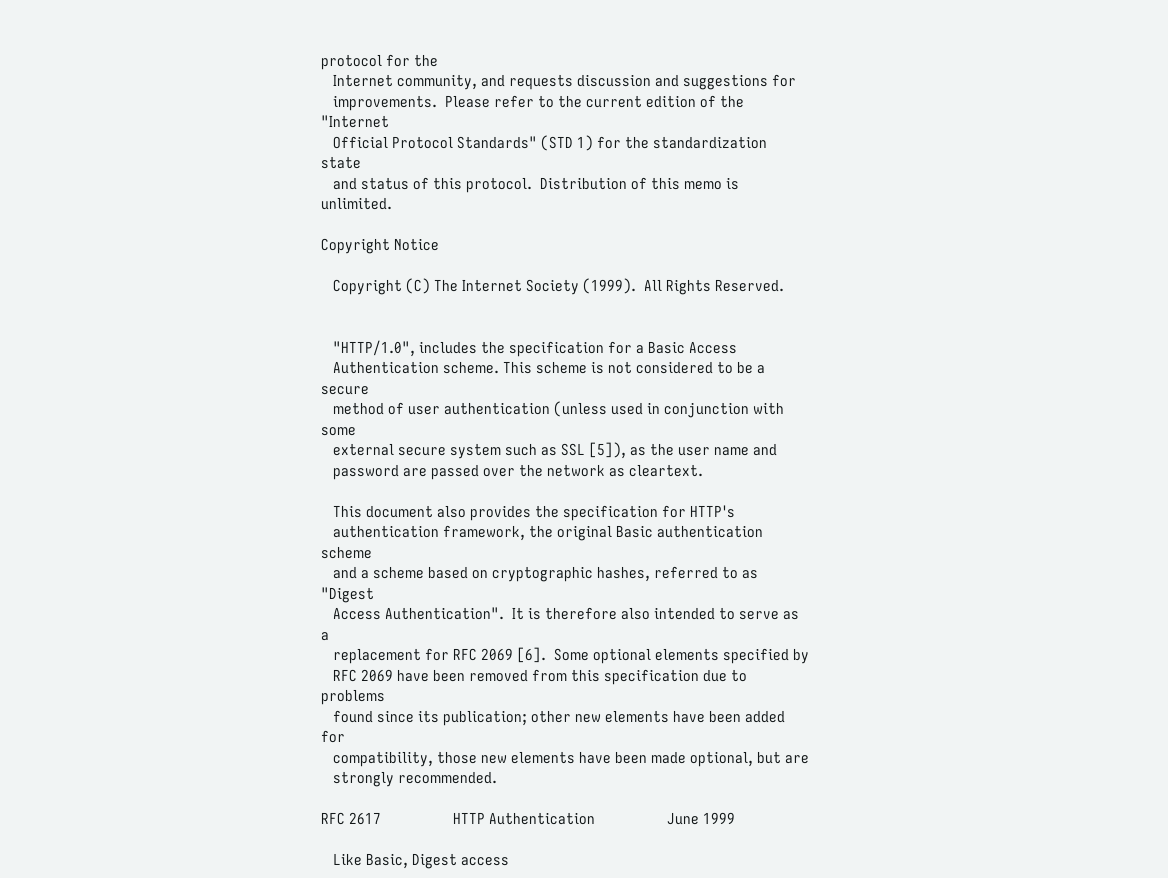protocol for the
   Internet community, and requests discussion and suggestions for
   improvements.  Please refer to the current edition of the "Internet
   Official Protocol Standards" (STD 1) for the standardization state
   and status of this protocol.  Distribution of this memo is unlimited.

Copyright Notice

   Copyright (C) The Internet Society (1999).  All Rights Reserved.


   "HTTP/1.0", includes the specification for a Basic Access
   Authentication scheme. This scheme is not considered to be a secure
   method of user authentication (unless used in conjunction with some
   external secure system such as SSL [5]), as the user name and
   password are passed over the network as cleartext.

   This document also provides the specification for HTTP's
   authentication framework, the original Basic authentication scheme
   and a scheme based on cryptographic hashes, referred to as "Digest
   Access Authentication".  It is therefore also intended to serve as a
   replacement for RFC 2069 [6].  Some optional elements specified by
   RFC 2069 have been removed from this specification due to problems
   found since its publication; other new elements have been added for
   compatibility, those new elements have been made optional, but are
   strongly recommended.

RFC 2617                  HTTP Authentication                  June 1999

   Like Basic, Digest access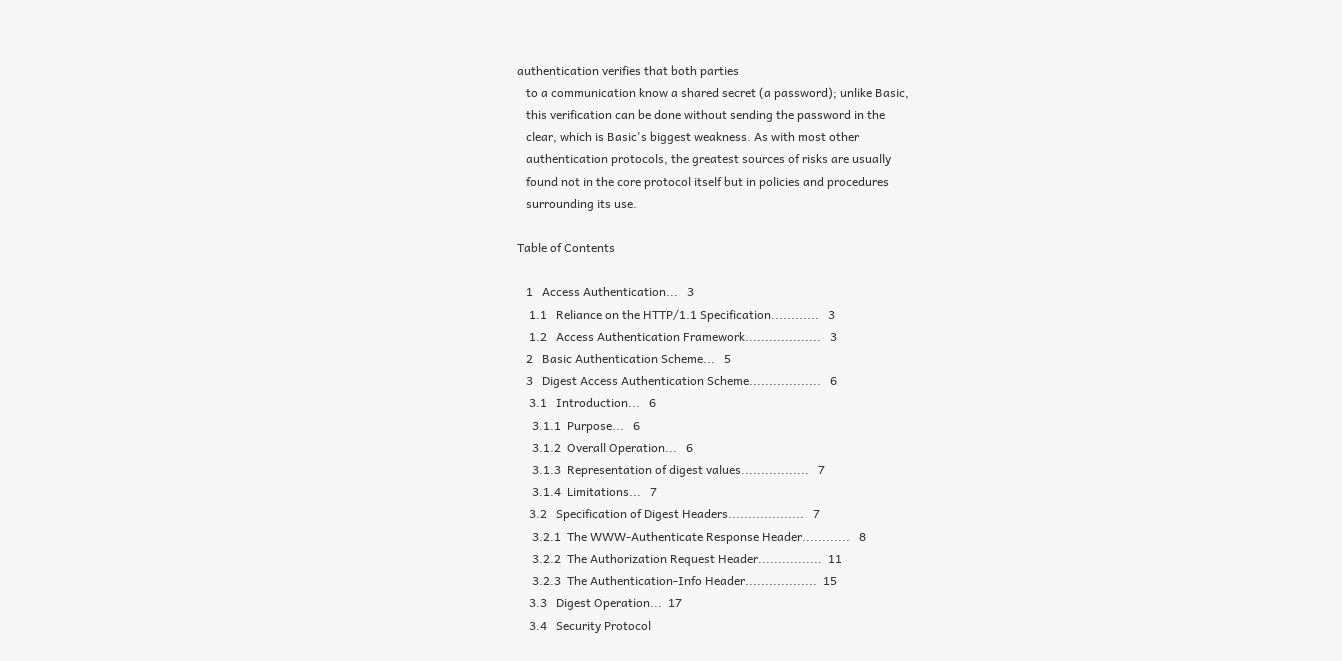authentication verifies that both parties
   to a communication know a shared secret (a password); unlike Basic,
   this verification can be done without sending the password in the
   clear, which is Basic's biggest weakness. As with most other
   authentication protocols, the greatest sources of risks are usually
   found not in the core protocol itself but in policies and procedures
   surrounding its use.

Table of Contents

   1   Access Authentication...   3
    1.1   Reliance on the HTTP/1.1 Specification............   3
    1.2   Access Authentication Framework...................   3
   2   Basic Authentication Scheme...   5
   3   Digest Access Authentication Scheme..................   6
    3.1   Introduction...   6
     3.1.1  Purpose...   6
     3.1.2  Overall Operation...   6
     3.1.3  Representation of digest values.................   7
     3.1.4  Limitations...   7
    3.2   Specification of Digest Headers...................   7
     3.2.1  The WWW-Authenticate Response Header............   8
     3.2.2  The Authorization Request Header................  11
     3.2.3  The Authentication-Info Header..................  15
    3.3   Digest Operation...  17
    3.4   Security Protocol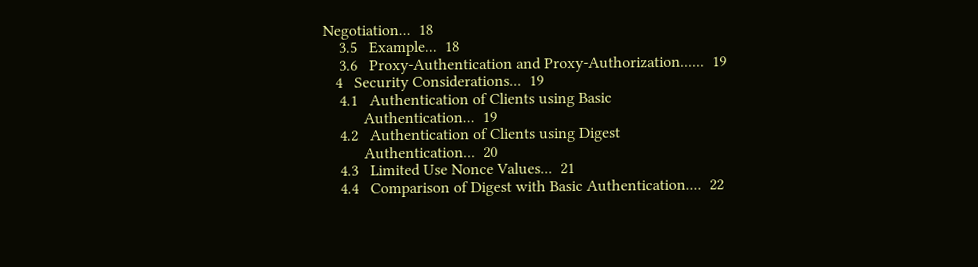Negotiation...  18
    3.5   Example...  18
    3.6   Proxy-Authentication and Proxy-Authorization......  19
   4   Security Considerations...  19
    4.1   Authentication of Clients using Basic
          Authentication...  19
    4.2   Authentication of Clients using Digest
          Authentication...  20
    4.3   Limited Use Nonce Values...  21
    4.4   Comparison of Digest with Basic Authentication....  22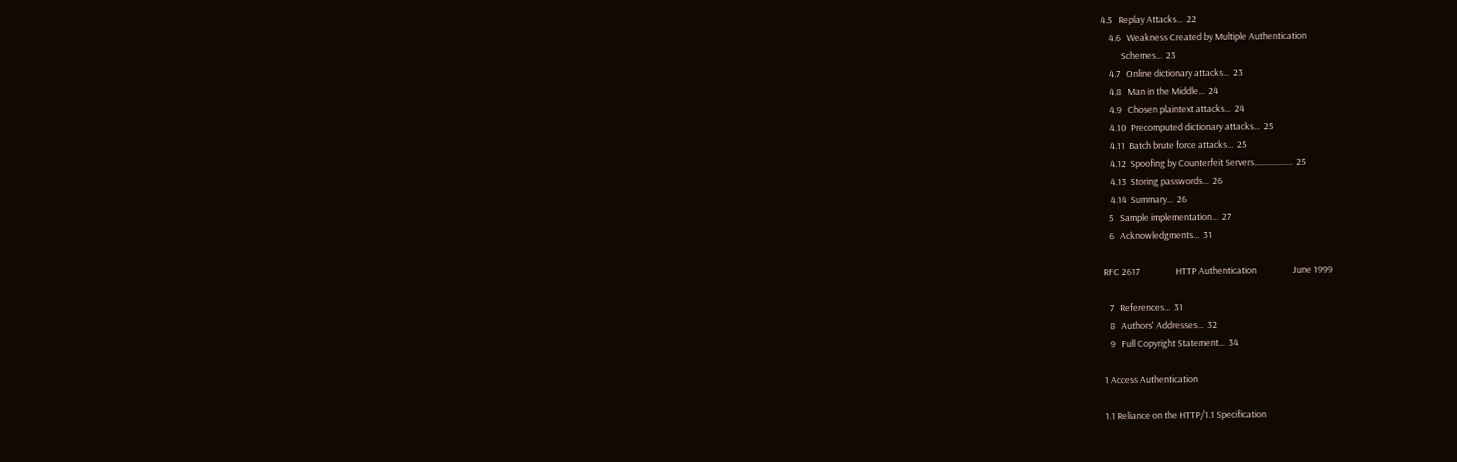4.5   Replay Attacks...  22
    4.6   Weakness Created by Multiple Authentication
          Schemes...  23
    4.7   Online dictionary attacks...  23
    4.8   Man in the Middle...  24
    4.9   Chosen plaintext attacks...  24
    4.10  Precomputed dictionary attacks...  25
    4.11  Batch brute force attacks...  25
    4.12  Spoofing by Counterfeit Servers...................  25
    4.13  Storing passwords...  26
    4.14  Summary...  26
   5   Sample implementation...  27
   6   Acknowledgments...  31

RFC 2617                  HTTP Authentication                  June 1999

   7   References...  31
   8   Authors' Addresses...  32
   9   Full Copyright Statement...  34

1 Access Authentication

1.1 Reliance on the HTTP/1.1 Specification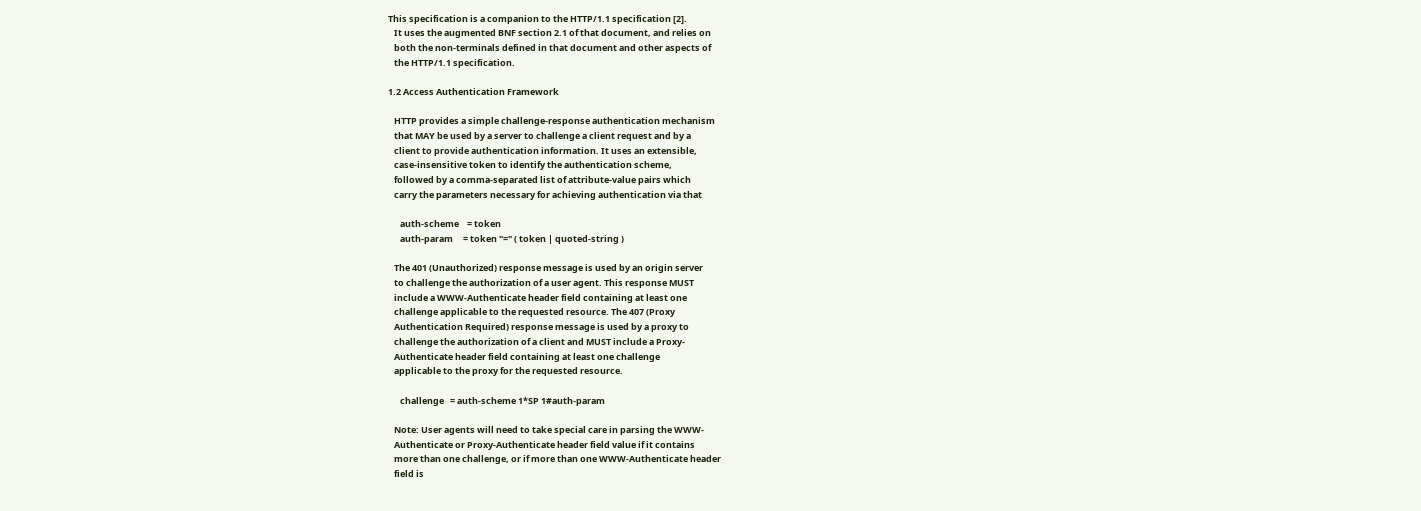This specification is a companion to the HTTP/1.1 specification [2].
   It uses the augmented BNF section 2.1 of that document, and relies on
   both the non-terminals defined in that document and other aspects of
   the HTTP/1.1 specification.

1.2 Access Authentication Framework

   HTTP provides a simple challenge-response authentication mechanism
   that MAY be used by a server to challenge a client request and by a
   client to provide authentication information. It uses an extensible,
   case-insensitive token to identify the authentication scheme,
   followed by a comma-separated list of attribute-value pairs which
   carry the parameters necessary for achieving authentication via that

      auth-scheme    = token
      auth-param     = token "=" ( token | quoted-string )

   The 401 (Unauthorized) response message is used by an origin server
   to challenge the authorization of a user agent. This response MUST
   include a WWW-Authenticate header field containing at least one
   challenge applicable to the requested resource. The 407 (Proxy
   Authentication Required) response message is used by a proxy to
   challenge the authorization of a client and MUST include a Proxy-
   Authenticate header field containing at least one challenge
   applicable to the proxy for the requested resource.

      challenge   = auth-scheme 1*SP 1#auth-param

   Note: User agents will need to take special care in parsing the WWW-
   Authenticate or Proxy-Authenticate header field value if it contains
   more than one challenge, or if more than one WWW-Authenticate header
   field is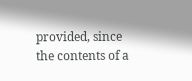provided, since the contents of a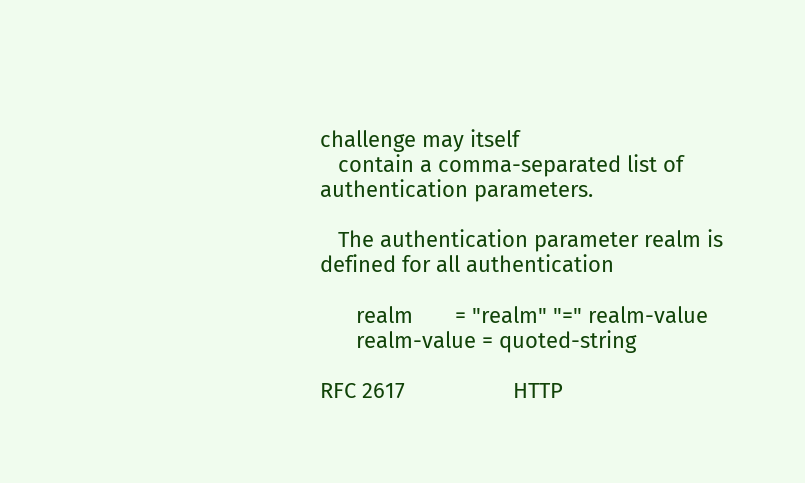challenge may itself
   contain a comma-separated list of authentication parameters.

   The authentication parameter realm is defined for all authentication

      realm       = "realm" "=" realm-value
      realm-value = quoted-string

RFC 2617                  HTTP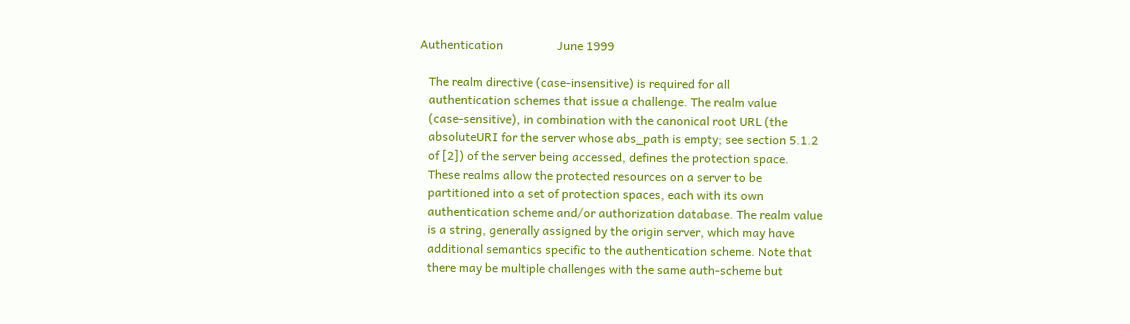Authentication                  June 1999

   The realm directive (case-insensitive) is required for all
   authentication schemes that issue a challenge. The realm value
   (case-sensitive), in combination with the canonical root URL (the
   absoluteURI for the server whose abs_path is empty; see section 5.1.2
   of [2]) of the server being accessed, defines the protection space.
   These realms allow the protected resources on a server to be
   partitioned into a set of protection spaces, each with its own
   authentication scheme and/or authorization database. The realm value
   is a string, generally assigned by the origin server, which may have
   additional semantics specific to the authentication scheme. Note that
   there may be multiple challenges with the same auth-scheme but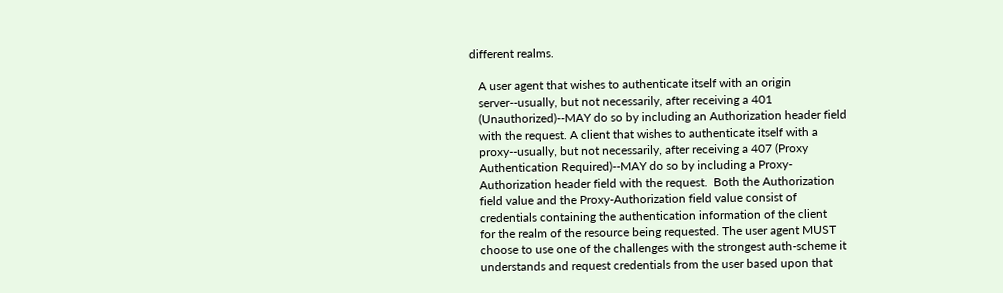different realms.

   A user agent that wishes to authenticate itself with an origin
   server--usually, but not necessarily, after receiving a 401
   (Unauthorized)--MAY do so by including an Authorization header field
   with the request. A client that wishes to authenticate itself with a
   proxy--usually, but not necessarily, after receiving a 407 (Proxy
   Authentication Required)--MAY do so by including a Proxy-
   Authorization header field with the request.  Both the Authorization
   field value and the Proxy-Authorization field value consist of
   credentials containing the authentication information of the client
   for the realm of the resource being requested. The user agent MUST
   choose to use one of the challenges with the strongest auth-scheme it
   understands and request credentials from the user based upon that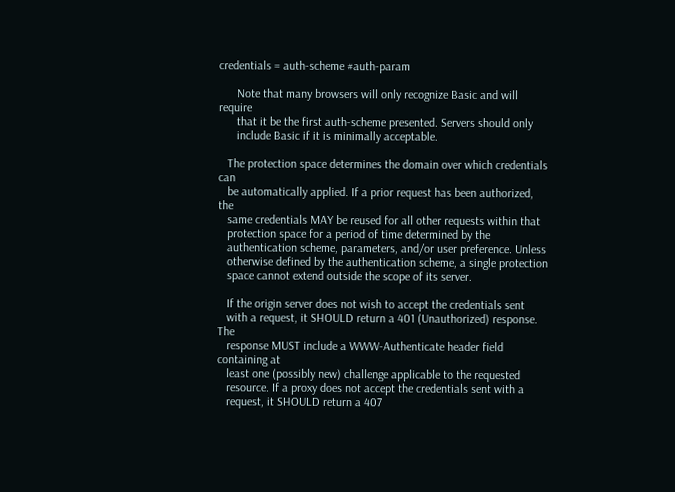credentials = auth-scheme #auth-param

      Note that many browsers will only recognize Basic and will require
      that it be the first auth-scheme presented. Servers should only
      include Basic if it is minimally acceptable.

   The protection space determines the domain over which credentials can
   be automatically applied. If a prior request has been authorized, the
   same credentials MAY be reused for all other requests within that
   protection space for a period of time determined by the
   authentication scheme, parameters, and/or user preference. Unless
   otherwise defined by the authentication scheme, a single protection
   space cannot extend outside the scope of its server.

   If the origin server does not wish to accept the credentials sent
   with a request, it SHOULD return a 401 (Unauthorized) response. The
   response MUST include a WWW-Authenticate header field containing at
   least one (possibly new) challenge applicable to the requested
   resource. If a proxy does not accept the credentials sent with a
   request, it SHOULD return a 407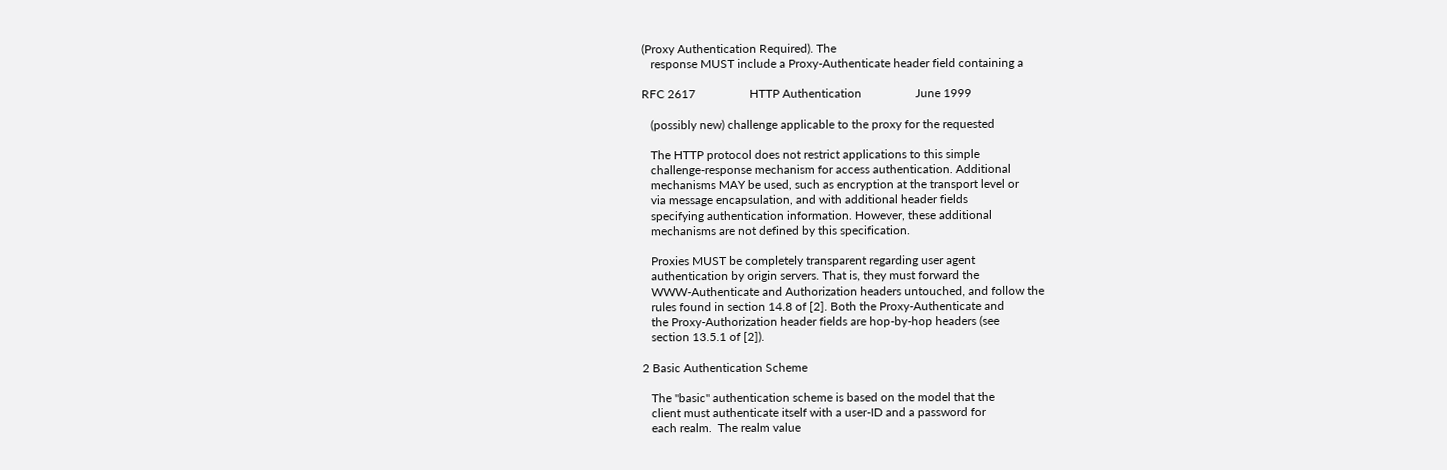(Proxy Authentication Required). The
   response MUST include a Proxy-Authenticate header field containing a

RFC 2617                  HTTP Authentication                  June 1999

   (possibly new) challenge applicable to the proxy for the requested

   The HTTP protocol does not restrict applications to this simple
   challenge-response mechanism for access authentication. Additional
   mechanisms MAY be used, such as encryption at the transport level or
   via message encapsulation, and with additional header fields
   specifying authentication information. However, these additional
   mechanisms are not defined by this specification.

   Proxies MUST be completely transparent regarding user agent
   authentication by origin servers. That is, they must forward the
   WWW-Authenticate and Authorization headers untouched, and follow the
   rules found in section 14.8 of [2]. Both the Proxy-Authenticate and
   the Proxy-Authorization header fields are hop-by-hop headers (see
   section 13.5.1 of [2]).

2 Basic Authentication Scheme

   The "basic" authentication scheme is based on the model that the
   client must authenticate itself with a user-ID and a password for
   each realm.  The realm value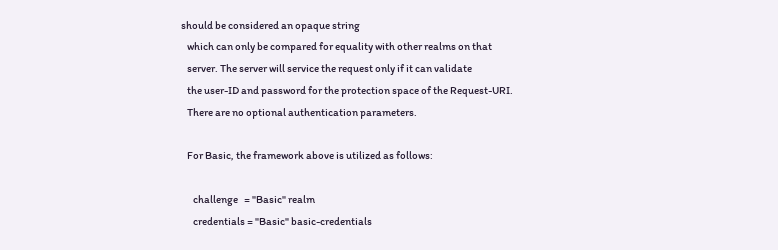should be considered an opaque string
   which can only be compared for equality with other realms on that
   server. The server will service the request only if it can validate
   the user-ID and password for the protection space of the Request-URI.
   There are no optional authentication parameters.

   For Basic, the framework above is utilized as follows:

      challenge   = "Basic" realm
      credentials = "Basic" basic-credentials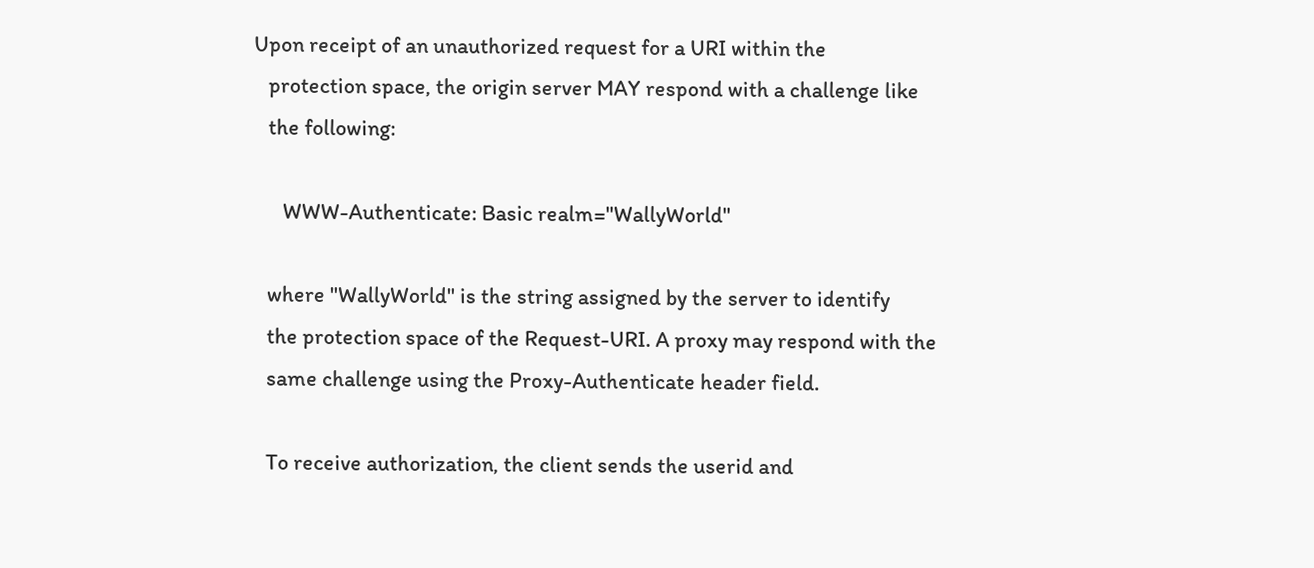Upon receipt of an unauthorized request for a URI within the
   protection space, the origin server MAY respond with a challenge like
   the following:

      WWW-Authenticate: Basic realm="WallyWorld"

   where "WallyWorld" is the string assigned by the server to identify
   the protection space of the Request-URI. A proxy may respond with the
   same challenge using the Proxy-Authenticate header field.

   To receive authorization, the client sends the userid and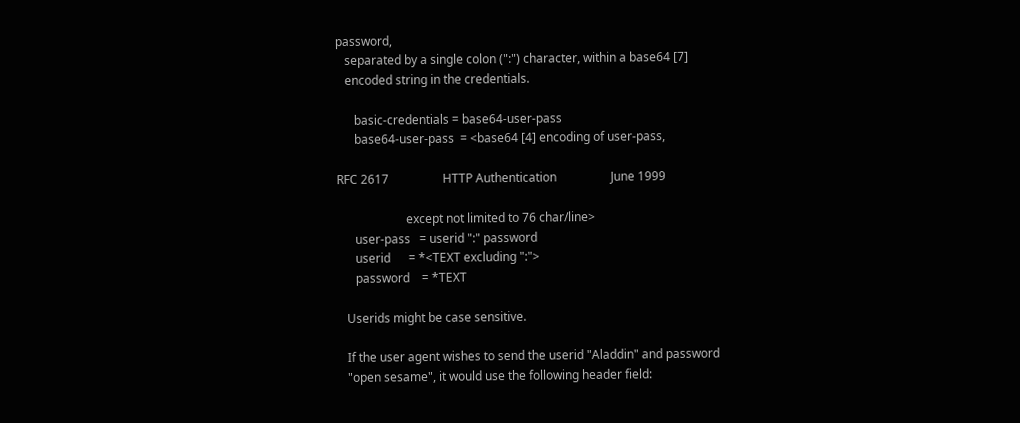password,
   separated by a single colon (":") character, within a base64 [7]
   encoded string in the credentials.

      basic-credentials = base64-user-pass
      base64-user-pass  = <base64 [4] encoding of user-pass,

RFC 2617                  HTTP Authentication                  June 1999

                       except not limited to 76 char/line>
      user-pass   = userid ":" password
      userid      = *<TEXT excluding ":">
      password    = *TEXT

   Userids might be case sensitive.

   If the user agent wishes to send the userid "Aladdin" and password
   "open sesame", it would use the following header field: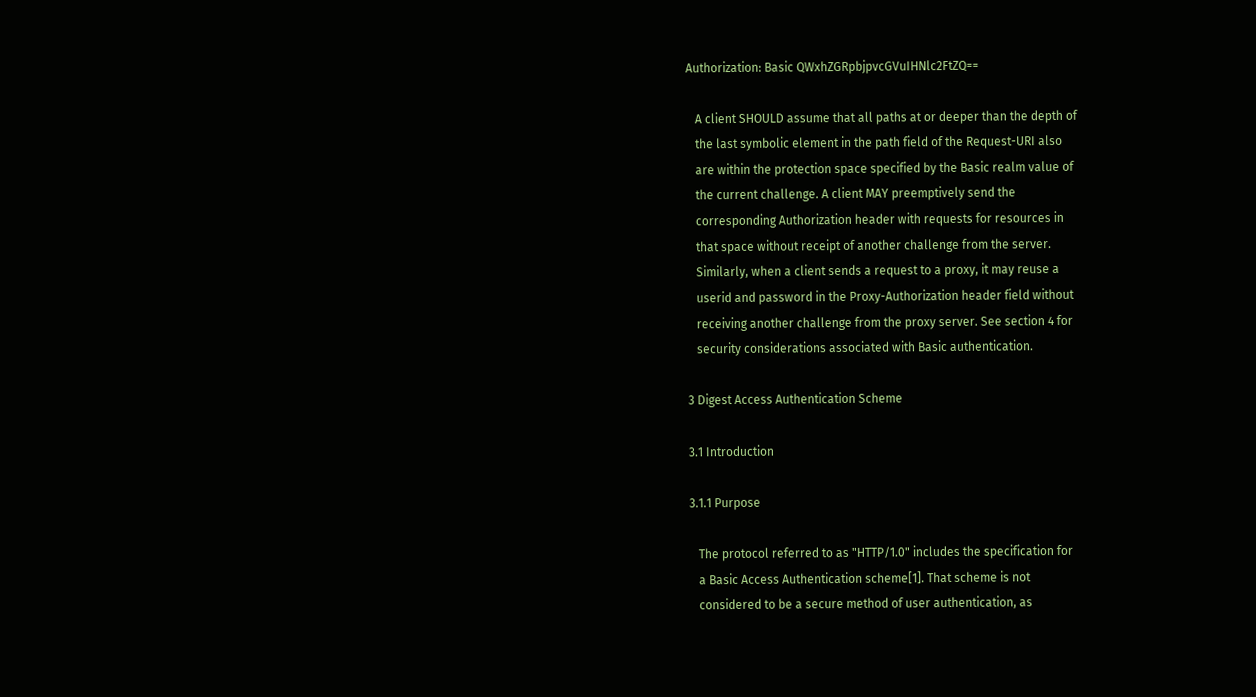Authorization: Basic QWxhZGRpbjpvcGVuIHNlc2FtZQ==

   A client SHOULD assume that all paths at or deeper than the depth of
   the last symbolic element in the path field of the Request-URI also
   are within the protection space specified by the Basic realm value of
   the current challenge. A client MAY preemptively send the
   corresponding Authorization header with requests for resources in
   that space without receipt of another challenge from the server.
   Similarly, when a client sends a request to a proxy, it may reuse a
   userid and password in the Proxy-Authorization header field without
   receiving another challenge from the proxy server. See section 4 for
   security considerations associated with Basic authentication.

3 Digest Access Authentication Scheme

3.1 Introduction

3.1.1 Purpose

   The protocol referred to as "HTTP/1.0" includes the specification for
   a Basic Access Authentication scheme[1]. That scheme is not
   considered to be a secure method of user authentication, as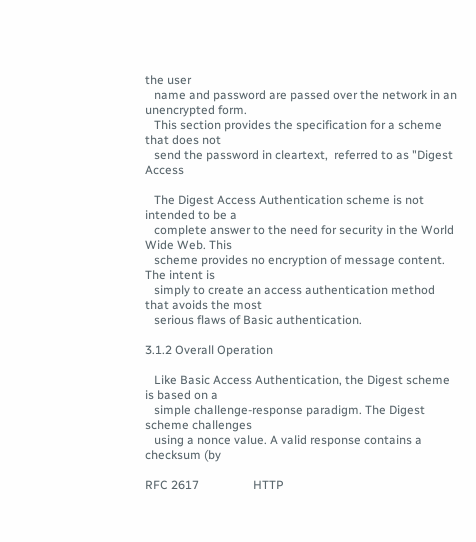the user
   name and password are passed over the network in an unencrypted form.
   This section provides the specification for a scheme that does not
   send the password in cleartext,  referred to as "Digest Access

   The Digest Access Authentication scheme is not intended to be a
   complete answer to the need for security in the World Wide Web. This
   scheme provides no encryption of message content. The intent is
   simply to create an access authentication method that avoids the most
   serious flaws of Basic authentication.

3.1.2 Overall Operation

   Like Basic Access Authentication, the Digest scheme is based on a
   simple challenge-response paradigm. The Digest scheme challenges
   using a nonce value. A valid response contains a checksum (by

RFC 2617                  HTTP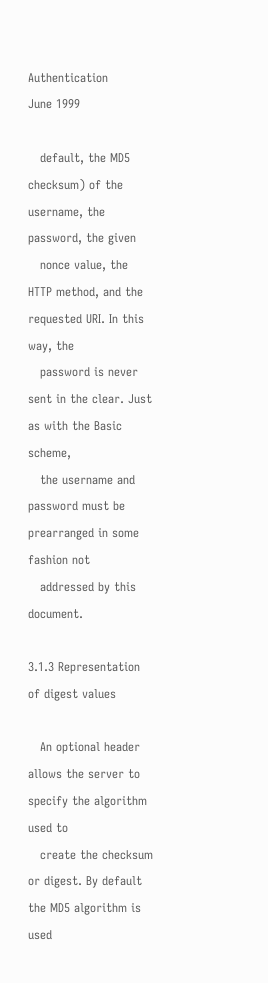Authentication                  June 1999

   default, the MD5 checksum) of the username, the password, the given
   nonce value, the HTTP method, and the requested URI. In this way, the
   password is never sent in the clear. Just as with the Basic scheme,
   the username and password must be prearranged in some fashion not
   addressed by this document.

3.1.3 Representation of digest values

   An optional header allows the server to specify the algorithm used to
   create the checksum or digest. By default the MD5 algorithm is used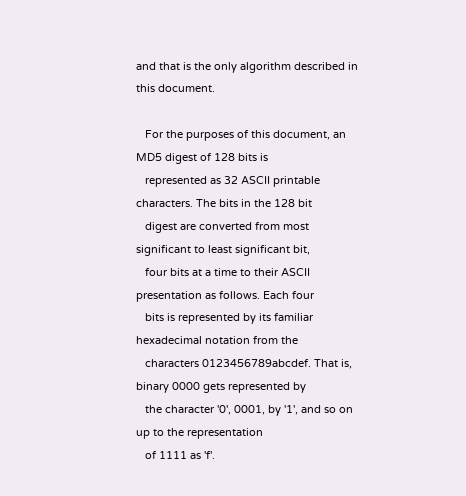and that is the only algorithm described in this document.

   For the purposes of this document, an MD5 digest of 128 bits is
   represented as 32 ASCII printable characters. The bits in the 128 bit
   digest are converted from most significant to least significant bit,
   four bits at a time to their ASCII presentation as follows. Each four
   bits is represented by its familiar hexadecimal notation from the
   characters 0123456789abcdef. That is, binary 0000 gets represented by
   the character '0', 0001, by '1', and so on up to the representation
   of 1111 as 'f'.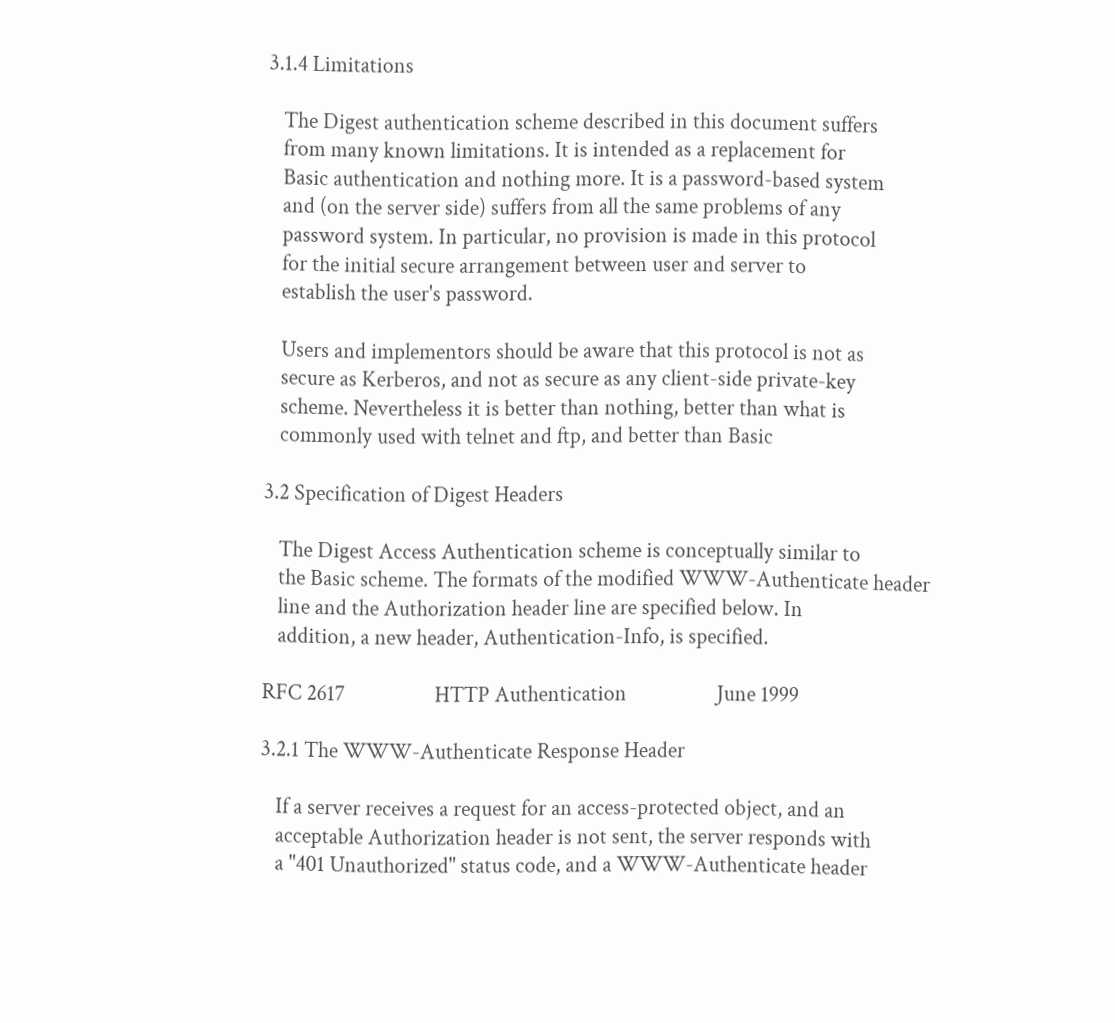3.1.4 Limitations

   The Digest authentication scheme described in this document suffers
   from many known limitations. It is intended as a replacement for
   Basic authentication and nothing more. It is a password-based system
   and (on the server side) suffers from all the same problems of any
   password system. In particular, no provision is made in this protocol
   for the initial secure arrangement between user and server to
   establish the user's password.

   Users and implementors should be aware that this protocol is not as
   secure as Kerberos, and not as secure as any client-side private-key
   scheme. Nevertheless it is better than nothing, better than what is
   commonly used with telnet and ftp, and better than Basic

3.2 Specification of Digest Headers

   The Digest Access Authentication scheme is conceptually similar to
   the Basic scheme. The formats of the modified WWW-Authenticate header
   line and the Authorization header line are specified below. In
   addition, a new header, Authentication-Info, is specified.

RFC 2617                  HTTP Authentication                  June 1999

3.2.1 The WWW-Authenticate Response Header

   If a server receives a request for an access-protected object, and an
   acceptable Authorization header is not sent, the server responds with
   a "401 Unauthorized" status code, and a WWW-Authenticate header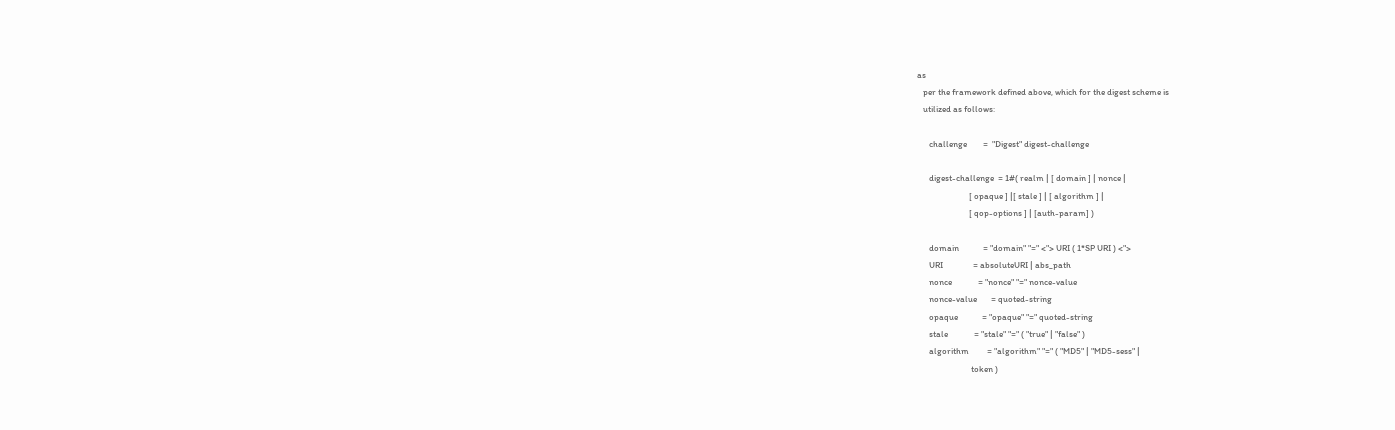as
   per the framework defined above, which for the digest scheme is
   utilized as follows:

      challenge        =  "Digest" digest-challenge

      digest-challenge  = 1#( realm | [ domain ] | nonce |
                          [ opaque ] |[ stale ] | [ algorithm ] |
                          [ qop-options ] | [auth-param] )

      domain            = "domain" "=" <"> URI ( 1*SP URI ) <">
      URI               = absoluteURI | abs_path
      nonce             = "nonce" "=" nonce-value
      nonce-value       = quoted-string
      opaque            = "opaque" "=" quoted-string
      stale             = "stale" "=" ( "true" | "false" )
      algorithm         = "algorithm" "=" ( "MD5" | "MD5-sess" |
                           token )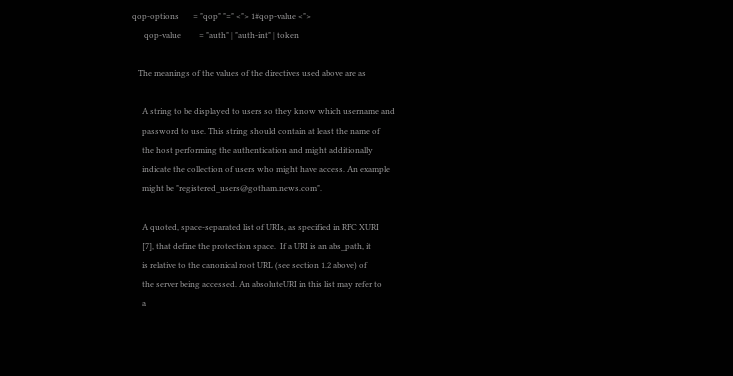qop-options       = "qop" "=" <"> 1#qop-value <">
      qop-value         = "auth" | "auth-int" | token

   The meanings of the values of the directives used above are as

     A string to be displayed to users so they know which username and
     password to use. This string should contain at least the name of
     the host performing the authentication and might additionally
     indicate the collection of users who might have access. An example
     might be "registered_users@gotham.news.com".

     A quoted, space-separated list of URIs, as specified in RFC XURI
     [7], that define the protection space.  If a URI is an abs_path, it
     is relative to the canonical root URL (see section 1.2 above) of
     the server being accessed. An absoluteURI in this list may refer to
     a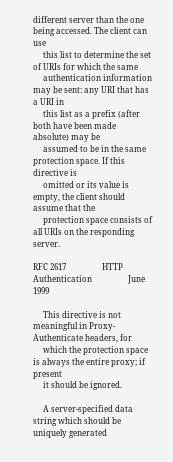different server than the one being accessed. The client can use
     this list to determine the set of URIs for which the same
     authentication information may be sent: any URI that has a URI in
     this list as a prefix (after both have been made absolute) may be
     assumed to be in the same protection space. If this directive is
     omitted or its value is empty, the client should assume that the
     protection space consists of all URIs on the responding server.

RFC 2617                  HTTP Authentication                  June 1999

     This directive is not meaningful in Proxy-Authenticate headers, for
     which the protection space is always the entire proxy; if present
     it should be ignored.

     A server-specified data string which should be uniquely generated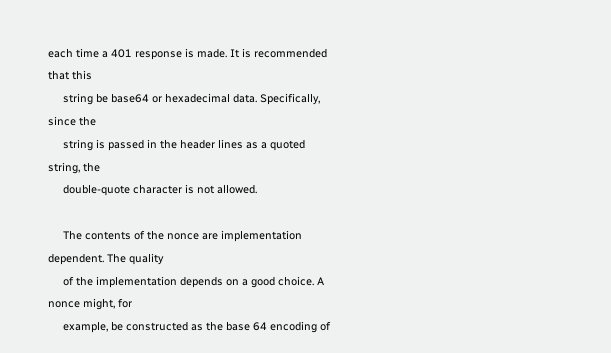each time a 401 response is made. It is recommended that this
     string be base64 or hexadecimal data. Specifically, since the
     string is passed in the header lines as a quoted string, the
     double-quote character is not allowed.

     The contents of the nonce are implementation dependent. The quality
     of the implementation depends on a good choice. A nonce might, for
     example, be constructed as the base 64 encoding of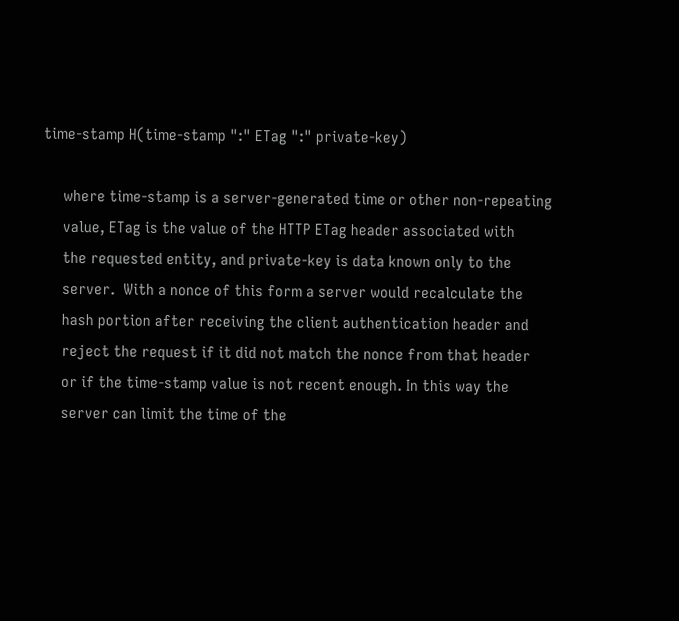time-stamp H(time-stamp ":" ETag ":" private-key)

     where time-stamp is a server-generated time or other non-repeating
     value, ETag is the value of the HTTP ETag header associated with
     the requested entity, and private-key is data known only to the
     server.  With a nonce of this form a server would recalculate the
     hash portion after receiving the client authentication header and
     reject the request if it did not match the nonce from that header
     or if the time-stamp value is not recent enough. In this way the
     server can limit the time of the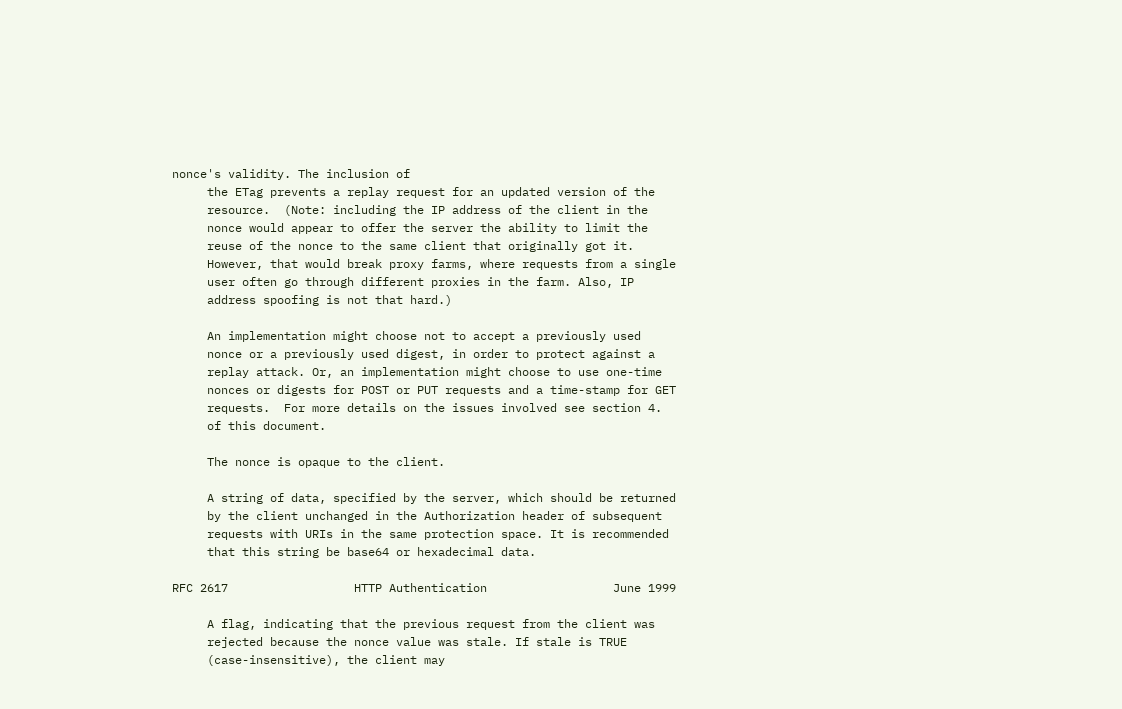nonce's validity. The inclusion of
     the ETag prevents a replay request for an updated version of the
     resource.  (Note: including the IP address of the client in the
     nonce would appear to offer the server the ability to limit the
     reuse of the nonce to the same client that originally got it.
     However, that would break proxy farms, where requests from a single
     user often go through different proxies in the farm. Also, IP
     address spoofing is not that hard.)

     An implementation might choose not to accept a previously used
     nonce or a previously used digest, in order to protect against a
     replay attack. Or, an implementation might choose to use one-time
     nonces or digests for POST or PUT requests and a time-stamp for GET
     requests.  For more details on the issues involved see section 4.
     of this document.

     The nonce is opaque to the client.

     A string of data, specified by the server, which should be returned
     by the client unchanged in the Authorization header of subsequent
     requests with URIs in the same protection space. It is recommended
     that this string be base64 or hexadecimal data.

RFC 2617                  HTTP Authentication                  June 1999

     A flag, indicating that the previous request from the client was
     rejected because the nonce value was stale. If stale is TRUE
     (case-insensitive), the client may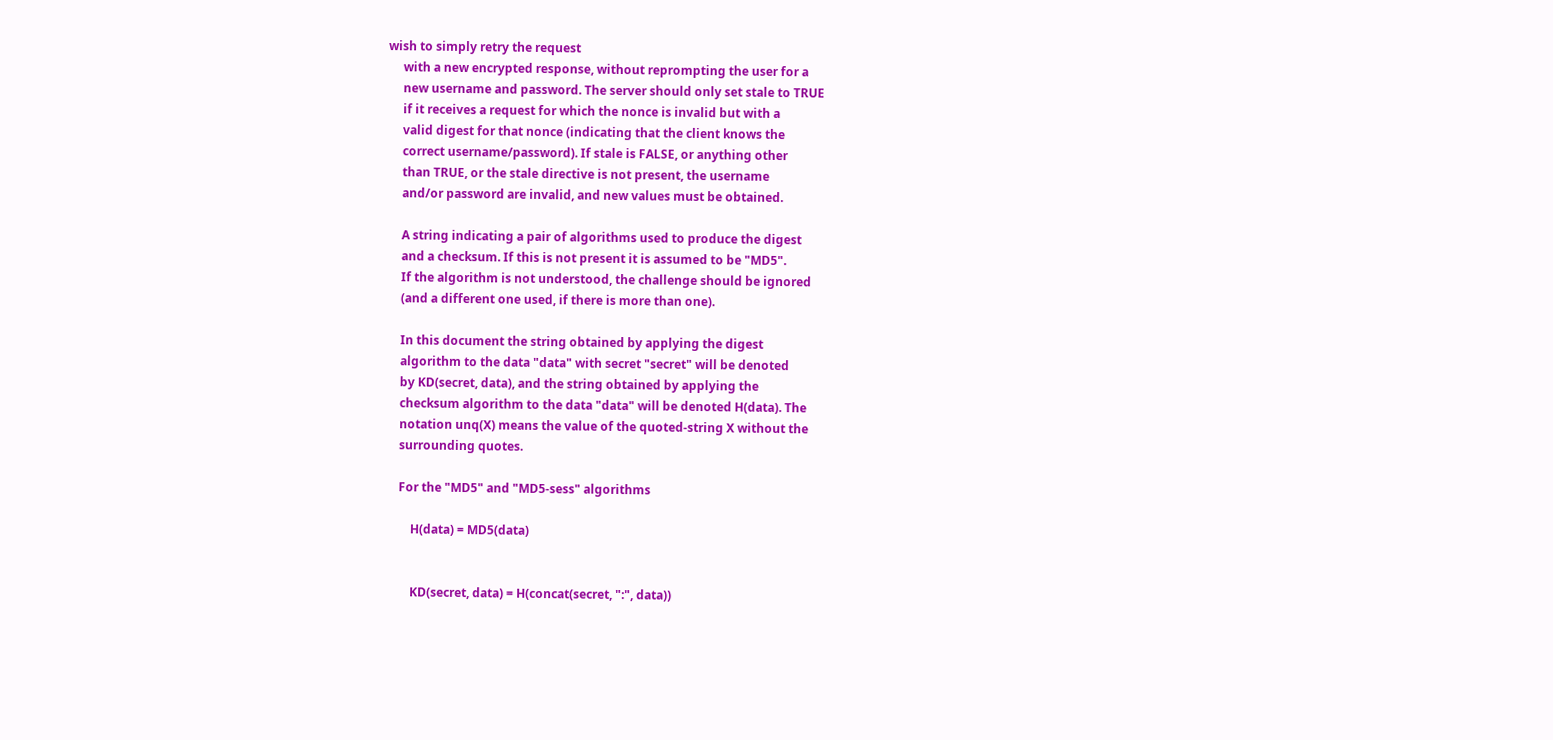wish to simply retry the request
     with a new encrypted response, without reprompting the user for a
     new username and password. The server should only set stale to TRUE
     if it receives a request for which the nonce is invalid but with a
     valid digest for that nonce (indicating that the client knows the
     correct username/password). If stale is FALSE, or anything other
     than TRUE, or the stale directive is not present, the username
     and/or password are invalid, and new values must be obtained.

     A string indicating a pair of algorithms used to produce the digest
     and a checksum. If this is not present it is assumed to be "MD5".
     If the algorithm is not understood, the challenge should be ignored
     (and a different one used, if there is more than one).

     In this document the string obtained by applying the digest
     algorithm to the data "data" with secret "secret" will be denoted
     by KD(secret, data), and the string obtained by applying the
     checksum algorithm to the data "data" will be denoted H(data). The
     notation unq(X) means the value of the quoted-string X without the
     surrounding quotes.

     For the "MD5" and "MD5-sess" algorithms

         H(data) = MD5(data)


         KD(secret, data) = H(concat(secret, ":", data))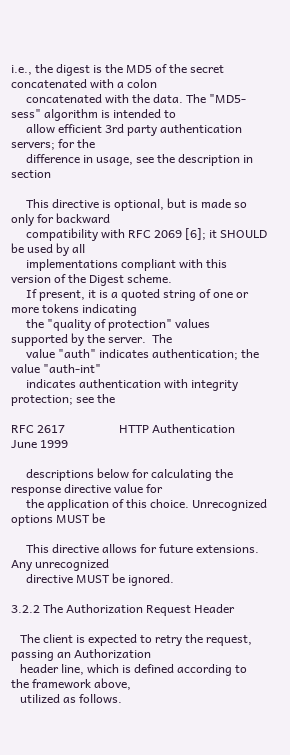i.e., the digest is the MD5 of the secret concatenated with a colon
     concatenated with the data. The "MD5-sess" algorithm is intended to
     allow efficient 3rd party authentication servers; for the
     difference in usage, see the description in section

     This directive is optional, but is made so only for backward
     compatibility with RFC 2069 [6]; it SHOULD be used by all
     implementations compliant with this version of the Digest scheme.
     If present, it is a quoted string of one or more tokens indicating
     the "quality of protection" values supported by the server.  The
     value "auth" indicates authentication; the value "auth-int"
     indicates authentication with integrity protection; see the

RFC 2617                  HTTP Authentication                  June 1999

     descriptions below for calculating the response directive value for
     the application of this choice. Unrecognized options MUST be

     This directive allows for future extensions. Any unrecognized
     directive MUST be ignored.

3.2.2 The Authorization Request Header

   The client is expected to retry the request, passing an Authorization
   header line, which is defined according to the framework above,
   utilized as follows.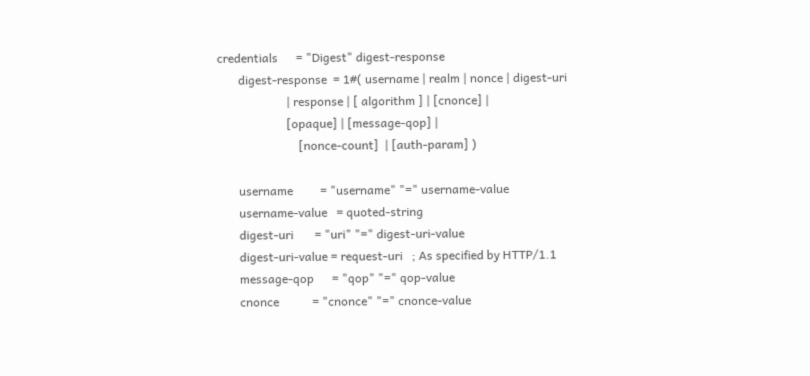credentials      = "Digest" digest-response
       digest-response  = 1#( username | realm | nonce | digest-uri
                       | response | [ algorithm ] | [cnonce] |
                       [opaque] | [message-qop] |
                           [nonce-count]  | [auth-param] )

       username         = "username" "=" username-value
       username-value   = quoted-string
       digest-uri       = "uri" "=" digest-uri-value
       digest-uri-value = request-uri   ; As specified by HTTP/1.1
       message-qop      = "qop" "=" qop-value
       cnonce           = "cnonce" "=" cnonce-value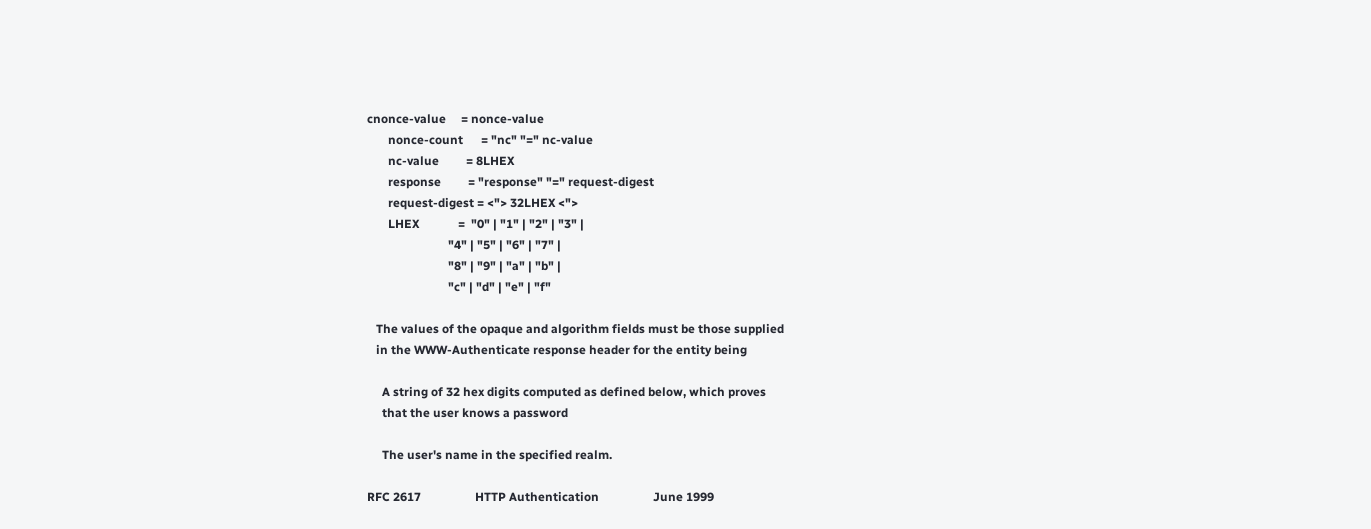cnonce-value     = nonce-value
       nonce-count      = "nc" "=" nc-value
       nc-value         = 8LHEX
       response         = "response" "=" request-digest
       request-digest = <"> 32LHEX <">
       LHEX             =  "0" | "1" | "2" | "3" |
                           "4" | "5" | "6" | "7" |
                           "8" | "9" | "a" | "b" |
                           "c" | "d" | "e" | "f"

   The values of the opaque and algorithm fields must be those supplied
   in the WWW-Authenticate response header for the entity being

     A string of 32 hex digits computed as defined below, which proves
     that the user knows a password

     The user's name in the specified realm.

RFC 2617                  HTTP Authentication                  June 1999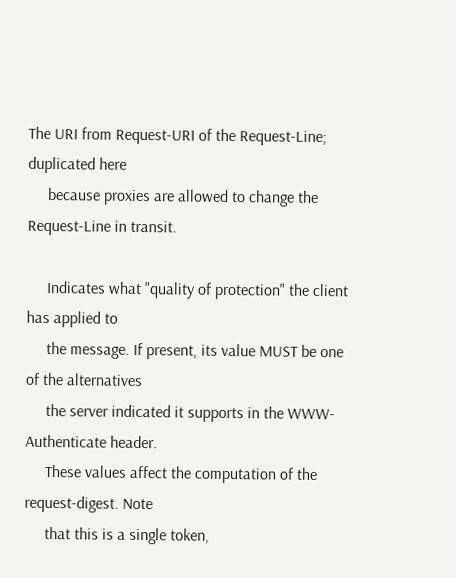The URI from Request-URI of the Request-Line; duplicated here
     because proxies are allowed to change the Request-Line in transit.

     Indicates what "quality of protection" the client has applied to
     the message. If present, its value MUST be one of the alternatives
     the server indicated it supports in the WWW-Authenticate header.
     These values affect the computation of the request-digest. Note
     that this is a single token,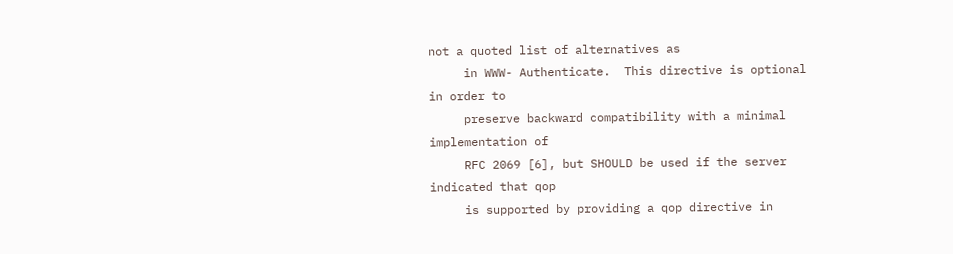not a quoted list of alternatives as
     in WWW- Authenticate.  This directive is optional in order to
     preserve backward compatibility with a minimal implementation of
     RFC 2069 [6], but SHOULD be used if the server indicated that qop
     is supported by providing a qop directive in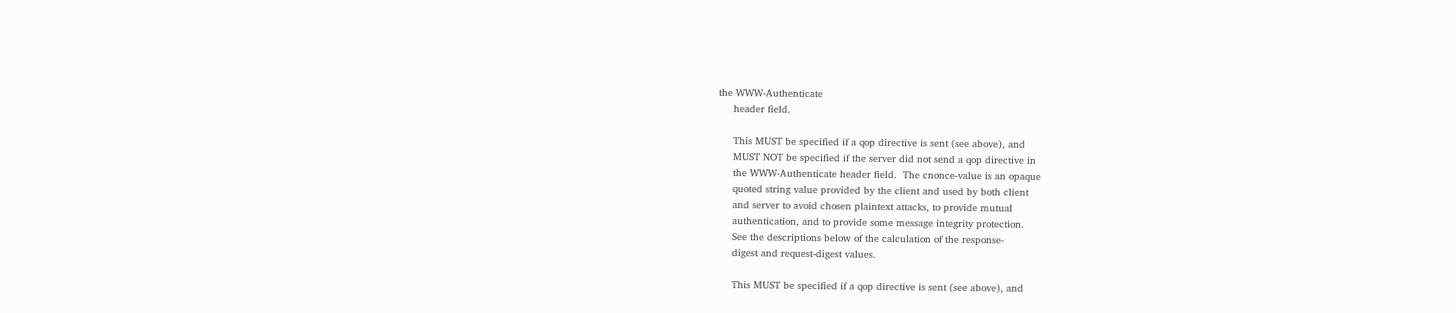the WWW-Authenticate
     header field.

     This MUST be specified if a qop directive is sent (see above), and
     MUST NOT be specified if the server did not send a qop directive in
     the WWW-Authenticate header field.  The cnonce-value is an opaque
     quoted string value provided by the client and used by both client
     and server to avoid chosen plaintext attacks, to provide mutual
     authentication, and to provide some message integrity protection.
     See the descriptions below of the calculation of the response-
     digest and request-digest values.

     This MUST be specified if a qop directive is sent (see above), and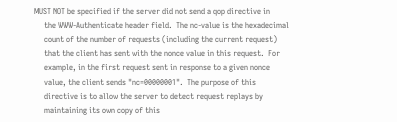MUST NOT be specified if the server did not send a qop directive in
     the WWW-Authenticate header field.  The nc-value is the hexadecimal
     count of the number of requests (including the current request)
     that the client has sent with the nonce value in this request.  For
     example, in the first request sent in response to a given nonce
     value, the client sends "nc=00000001".  The purpose of this
     directive is to allow the server to detect request replays by
     maintaining its own copy of this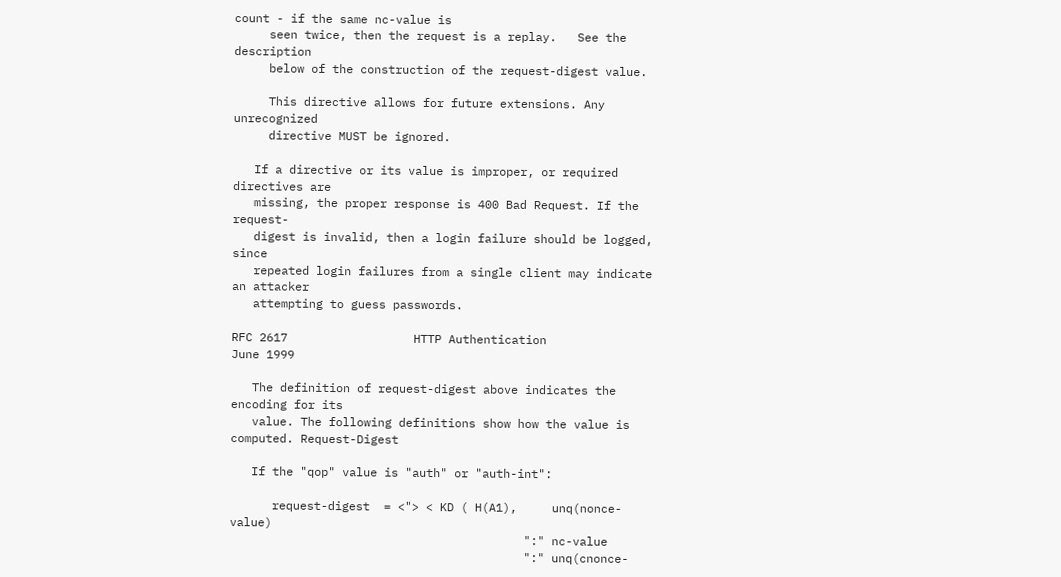count - if the same nc-value is
     seen twice, then the request is a replay.   See the description
     below of the construction of the request-digest value.

     This directive allows for future extensions. Any unrecognized
     directive MUST be ignored.

   If a directive or its value is improper, or required directives are
   missing, the proper response is 400 Bad Request. If the request-
   digest is invalid, then a login failure should be logged, since
   repeated login failures from a single client may indicate an attacker
   attempting to guess passwords.

RFC 2617                  HTTP Authentication                  June 1999

   The definition of request-digest above indicates the encoding for its
   value. The following definitions show how the value is computed. Request-Digest

   If the "qop" value is "auth" or "auth-int":

      request-digest  = <"> < KD ( H(A1),     unq(nonce-value)
                                          ":" nc-value
                                          ":" unq(cnonce-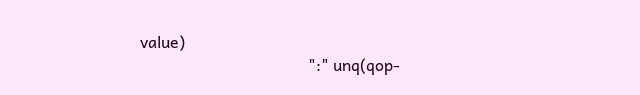value)
                                          ":" unq(qop-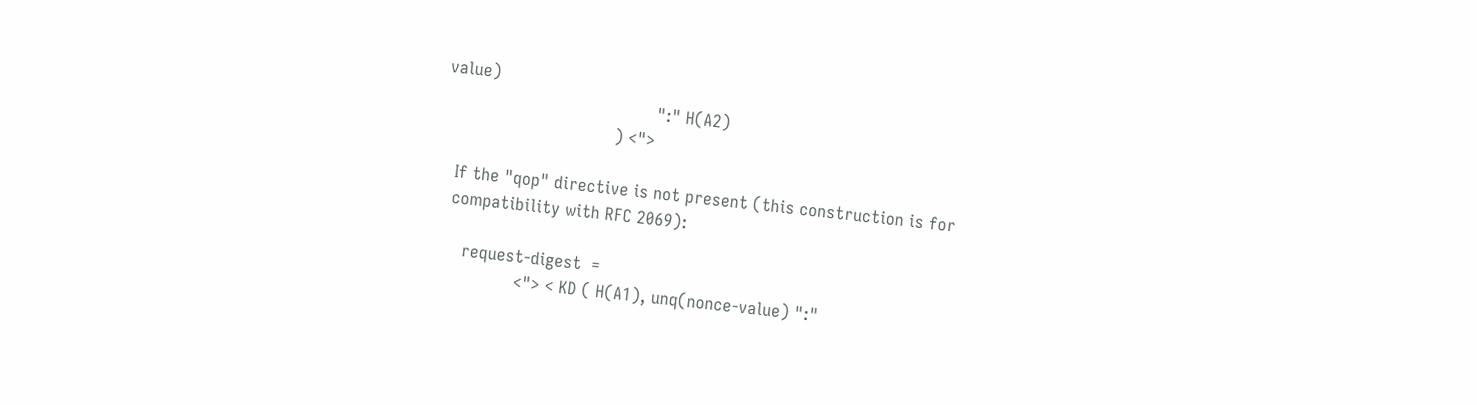value)
                                          ":" H(A2)
                                  ) <">

   If the "qop" directive is not present (this construction is for
   compatibility with RFC 2069):

      request-digest  =
                 <"> < KD ( H(A1), unq(nonce-value) ":"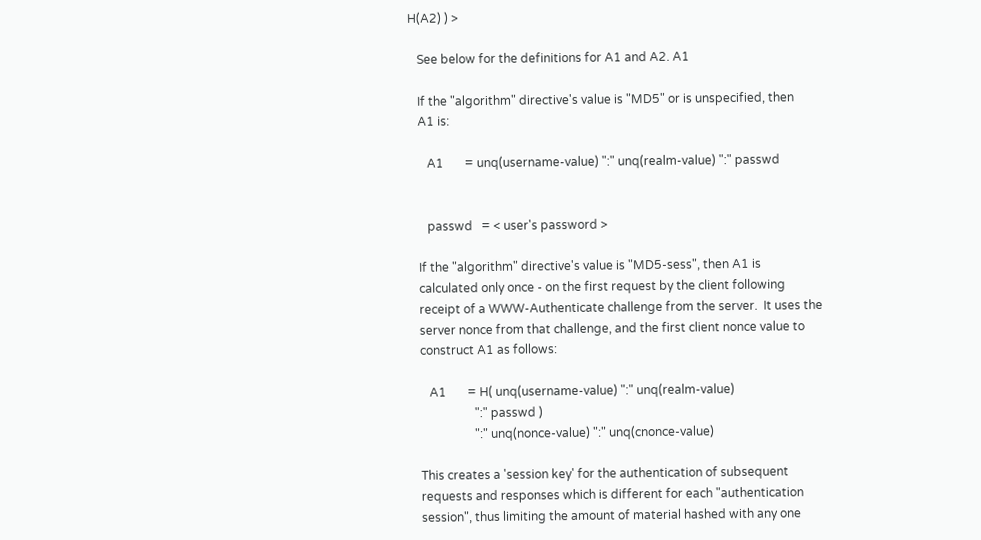H(A2) ) >

   See below for the definitions for A1 and A2. A1

   If the "algorithm" directive's value is "MD5" or is unspecified, then
   A1 is:

      A1       = unq(username-value) ":" unq(realm-value) ":" passwd


      passwd   = < user's password >

   If the "algorithm" directive's value is "MD5-sess", then A1 is
   calculated only once - on the first request by the client following
   receipt of a WWW-Authenticate challenge from the server.  It uses the
   server nonce from that challenge, and the first client nonce value to
   construct A1 as follows:

      A1       = H( unq(username-value) ":" unq(realm-value)
                     ":" passwd )
                     ":" unq(nonce-value) ":" unq(cnonce-value)

   This creates a 'session key' for the authentication of subsequent
   requests and responses which is different for each "authentication
   session", thus limiting the amount of material hashed with any one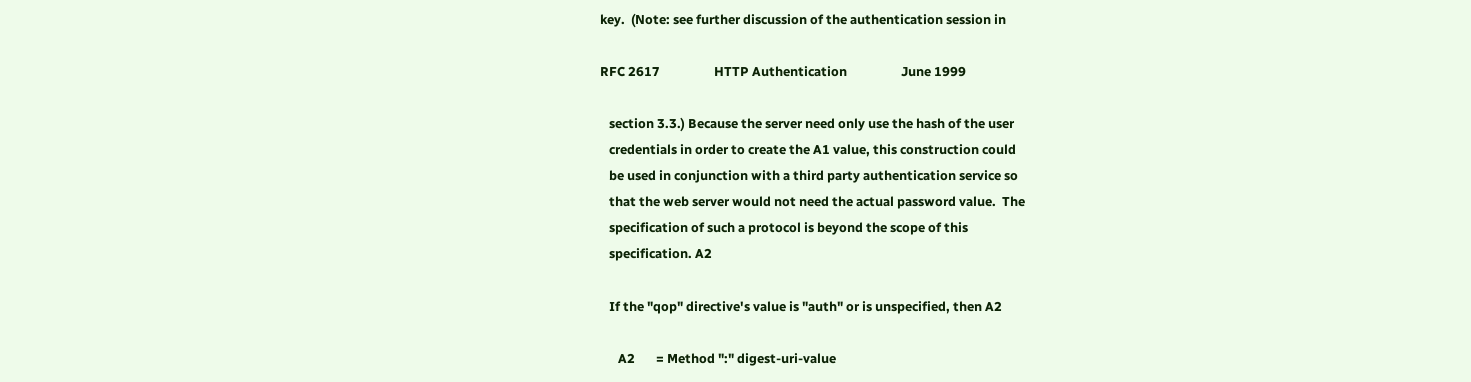key.  (Note: see further discussion of the authentication session in

RFC 2617                  HTTP Authentication                  June 1999

   section 3.3.) Because the server need only use the hash of the user
   credentials in order to create the A1 value, this construction could
   be used in conjunction with a third party authentication service so
   that the web server would not need the actual password value.  The
   specification of such a protocol is beyond the scope of this
   specification. A2

   If the "qop" directive's value is "auth" or is unspecified, then A2

      A2       = Method ":" digest-uri-value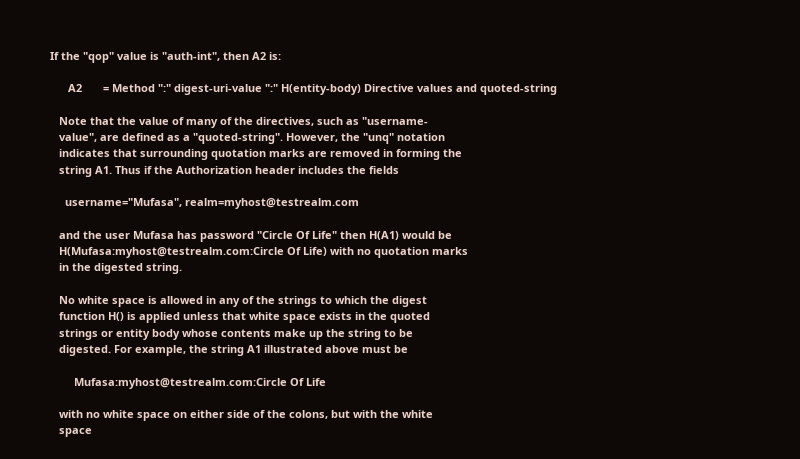If the "qop" value is "auth-int", then A2 is:

      A2       = Method ":" digest-uri-value ":" H(entity-body) Directive values and quoted-string

   Note that the value of many of the directives, such as "username-
   value", are defined as a "quoted-string". However, the "unq" notation
   indicates that surrounding quotation marks are removed in forming the
   string A1. Thus if the Authorization header includes the fields

     username="Mufasa", realm=myhost@testrealm.com

   and the user Mufasa has password "Circle Of Life" then H(A1) would be
   H(Mufasa:myhost@testrealm.com:Circle Of Life) with no quotation marks
   in the digested string.

   No white space is allowed in any of the strings to which the digest
   function H() is applied unless that white space exists in the quoted
   strings or entity body whose contents make up the string to be
   digested. For example, the string A1 illustrated above must be

        Mufasa:myhost@testrealm.com:Circle Of Life

   with no white space on either side of the colons, but with the white
   space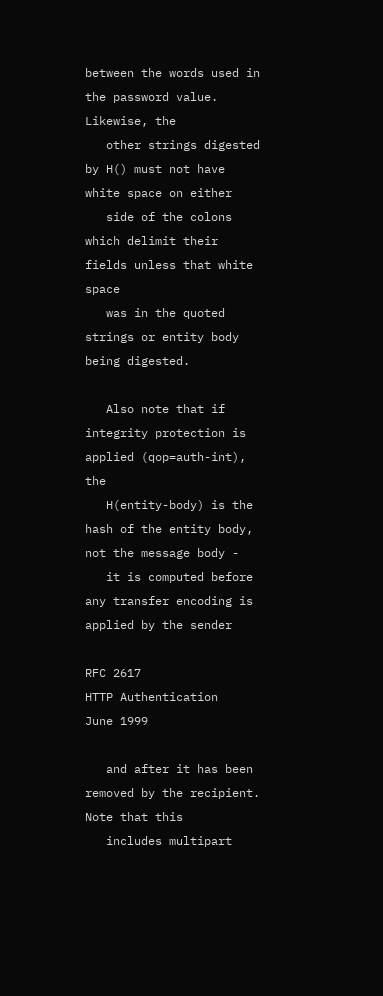between the words used in the password value.  Likewise, the
   other strings digested by H() must not have white space on either
   side of the colons which delimit their fields unless that white space
   was in the quoted strings or entity body being digested.

   Also note that if integrity protection is applied (qop=auth-int), the
   H(entity-body) is the hash of the entity body, not the message body -
   it is computed before any transfer encoding is applied by the sender

RFC 2617                  HTTP Authentication                  June 1999

   and after it has been removed by the recipient. Note that this
   includes multipart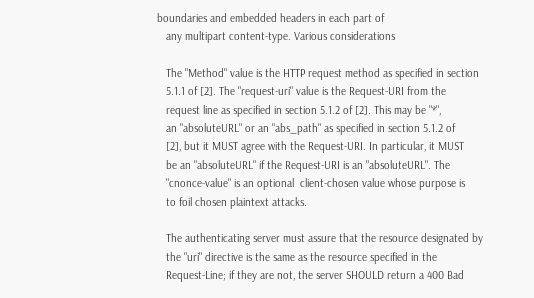boundaries and embedded headers in each part of
   any multipart content-type. Various considerations

   The "Method" value is the HTTP request method as specified in section
   5.1.1 of [2]. The "request-uri" value is the Request-URI from the
   request line as specified in section 5.1.2 of [2]. This may be "*",
   an "absoluteURL" or an "abs_path" as specified in section 5.1.2 of
   [2], but it MUST agree with the Request-URI. In particular, it MUST
   be an "absoluteURL" if the Request-URI is an "absoluteURL". The
   "cnonce-value" is an optional  client-chosen value whose purpose is
   to foil chosen plaintext attacks.

   The authenticating server must assure that the resource designated by
   the "uri" directive is the same as the resource specified in the
   Request-Line; if they are not, the server SHOULD return a 400 Bad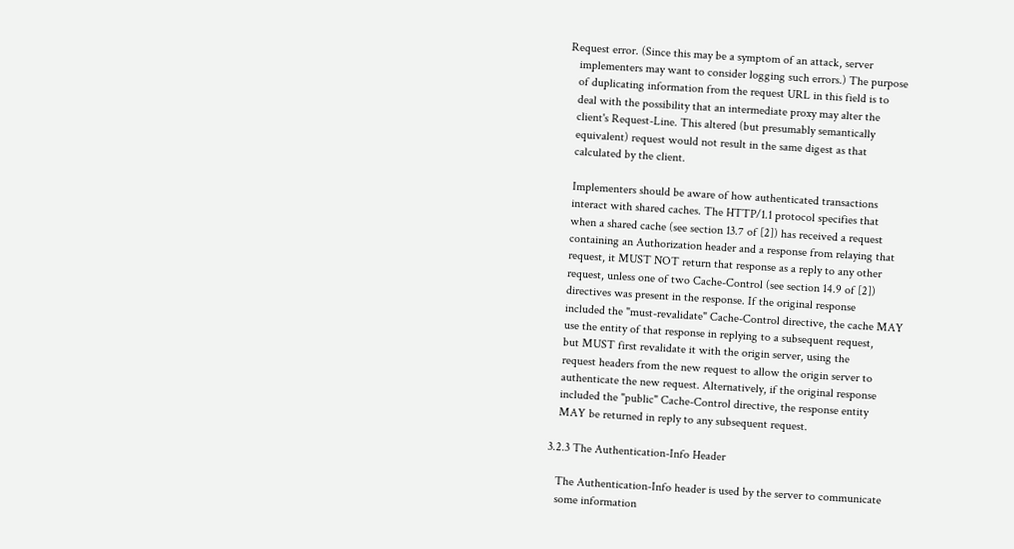Request error. (Since this may be a symptom of an attack, server
   implementers may want to consider logging such errors.) The purpose
   of duplicating information from the request URL in this field is to
   deal with the possibility that an intermediate proxy may alter the
   client's Request-Line. This altered (but presumably semantically
   equivalent) request would not result in the same digest as that
   calculated by the client.

   Implementers should be aware of how authenticated transactions
   interact with shared caches. The HTTP/1.1 protocol specifies that
   when a shared cache (see section 13.7 of [2]) has received a request
   containing an Authorization header and a response from relaying that
   request, it MUST NOT return that response as a reply to any other
   request, unless one of two Cache-Control (see section 14.9 of [2])
   directives was present in the response. If the original response
   included the "must-revalidate" Cache-Control directive, the cache MAY
   use the entity of that response in replying to a subsequent request,
   but MUST first revalidate it with the origin server, using the
   request headers from the new request to allow the origin server to
   authenticate the new request. Alternatively, if the original response
   included the "public" Cache-Control directive, the response entity
   MAY be returned in reply to any subsequent request.

3.2.3 The Authentication-Info Header

   The Authentication-Info header is used by the server to communicate
   some information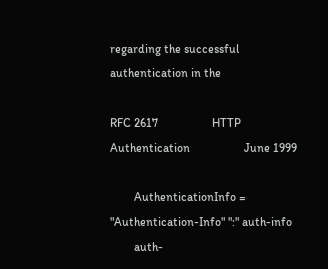regarding the successful authentication in the

RFC 2617                  HTTP Authentication                  June 1999

        AuthenticationInfo = "Authentication-Info" ":" auth-info
        auth-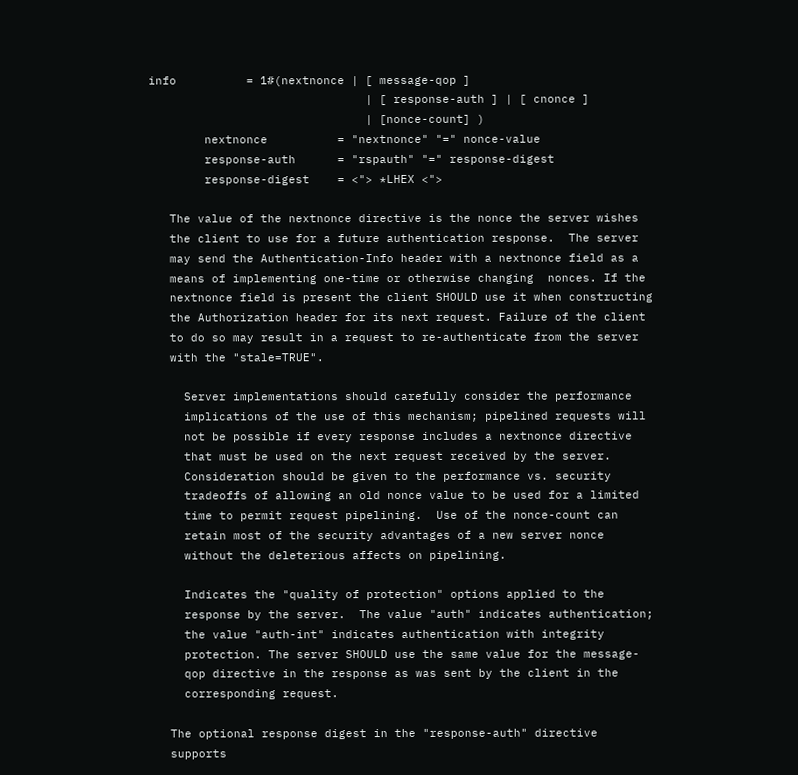info          = 1#(nextnonce | [ message-qop ]
                               | [ response-auth ] | [ cnonce ]
                               | [nonce-count] )
        nextnonce          = "nextnonce" "=" nonce-value
        response-auth      = "rspauth" "=" response-digest
        response-digest    = <"> *LHEX <">

   The value of the nextnonce directive is the nonce the server wishes
   the client to use for a future authentication response.  The server
   may send the Authentication-Info header with a nextnonce field as a
   means of implementing one-time or otherwise changing  nonces. If the
   nextnonce field is present the client SHOULD use it when constructing
   the Authorization header for its next request. Failure of the client
   to do so may result in a request to re-authenticate from the server
   with the "stale=TRUE".

     Server implementations should carefully consider the performance
     implications of the use of this mechanism; pipelined requests will
     not be possible if every response includes a nextnonce directive
     that must be used on the next request received by the server.
     Consideration should be given to the performance vs. security
     tradeoffs of allowing an old nonce value to be used for a limited
     time to permit request pipelining.  Use of the nonce-count can
     retain most of the security advantages of a new server nonce
     without the deleterious affects on pipelining.

     Indicates the "quality of protection" options applied to the
     response by the server.  The value "auth" indicates authentication;
     the value "auth-int" indicates authentication with integrity
     protection. The server SHOULD use the same value for the message-
     qop directive in the response as was sent by the client in the
     corresponding request.

   The optional response digest in the "response-auth" directive
   supports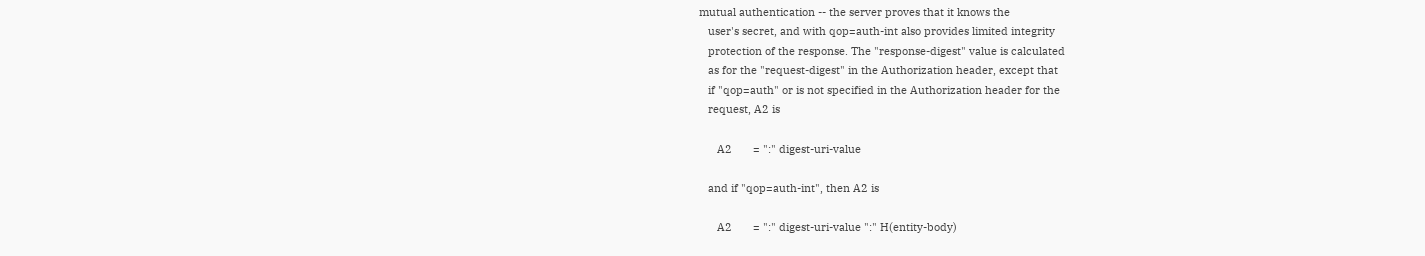mutual authentication -- the server proves that it knows the
   user's secret, and with qop=auth-int also provides limited integrity
   protection of the response. The "response-digest" value is calculated
   as for the "request-digest" in the Authorization header, except that
   if "qop=auth" or is not specified in the Authorization header for the
   request, A2 is

      A2       = ":" digest-uri-value

   and if "qop=auth-int", then A2 is

      A2       = ":" digest-uri-value ":" H(entity-body)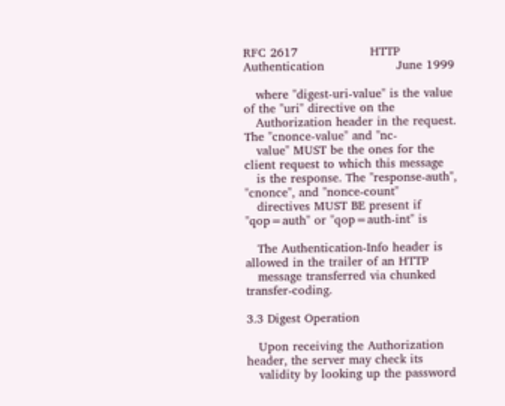RFC 2617                  HTTP Authentication                  June 1999

   where "digest-uri-value" is the value of the "uri" directive on the
   Authorization header in the request. The "cnonce-value" and "nc-
   value" MUST be the ones for the client request to which this message
   is the response. The "response-auth", "cnonce", and "nonce-count"
   directives MUST BE present if "qop=auth" or "qop=auth-int" is

   The Authentication-Info header is allowed in the trailer of an HTTP
   message transferred via chunked transfer-coding.

3.3 Digest Operation

   Upon receiving the Authorization header, the server may check its
   validity by looking up the password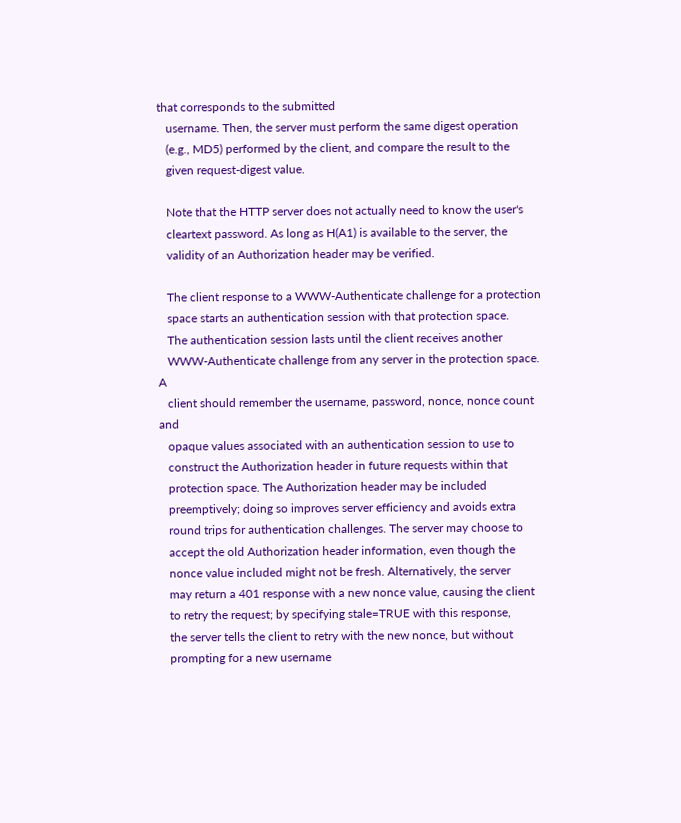that corresponds to the submitted
   username. Then, the server must perform the same digest operation
   (e.g., MD5) performed by the client, and compare the result to the
   given request-digest value.

   Note that the HTTP server does not actually need to know the user's
   cleartext password. As long as H(A1) is available to the server, the
   validity of an Authorization header may be verified.

   The client response to a WWW-Authenticate challenge for a protection
   space starts an authentication session with that protection space.
   The authentication session lasts until the client receives another
   WWW-Authenticate challenge from any server in the protection space. A
   client should remember the username, password, nonce, nonce count and
   opaque values associated with an authentication session to use to
   construct the Authorization header in future requests within that
   protection space. The Authorization header may be included
   preemptively; doing so improves server efficiency and avoids extra
   round trips for authentication challenges. The server may choose to
   accept the old Authorization header information, even though the
   nonce value included might not be fresh. Alternatively, the server
   may return a 401 response with a new nonce value, causing the client
   to retry the request; by specifying stale=TRUE with this response,
   the server tells the client to retry with the new nonce, but without
   prompting for a new username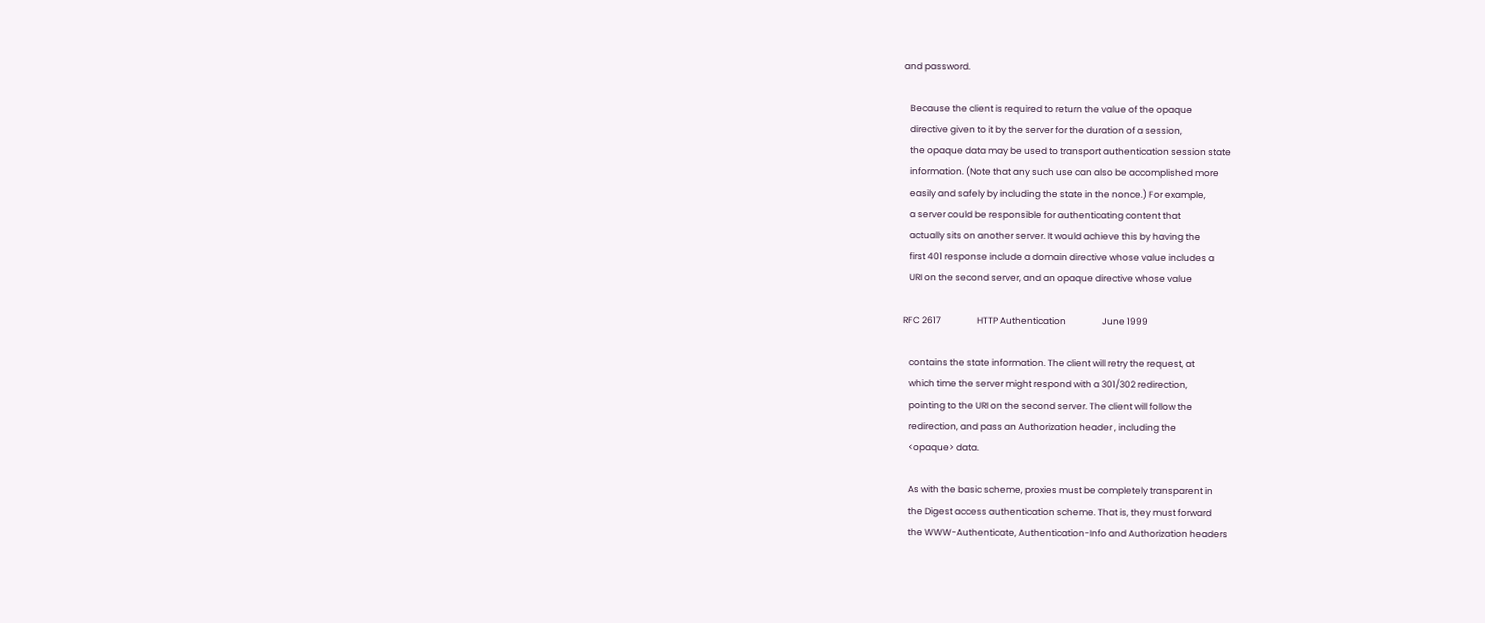and password.

   Because the client is required to return the value of the opaque
   directive given to it by the server for the duration of a session,
   the opaque data may be used to transport authentication session state
   information. (Note that any such use can also be accomplished more
   easily and safely by including the state in the nonce.) For example,
   a server could be responsible for authenticating content that
   actually sits on another server. It would achieve this by having the
   first 401 response include a domain directive whose value includes a
   URI on the second server, and an opaque directive whose value

RFC 2617                  HTTP Authentication                  June 1999

   contains the state information. The client will retry the request, at
   which time the server might respond with a 301/302 redirection,
   pointing to the URI on the second server. The client will follow the
   redirection, and pass an Authorization header , including the
   <opaque> data.

   As with the basic scheme, proxies must be completely transparent in
   the Digest access authentication scheme. That is, they must forward
   the WWW-Authenticate, Authentication-Info and Authorization headers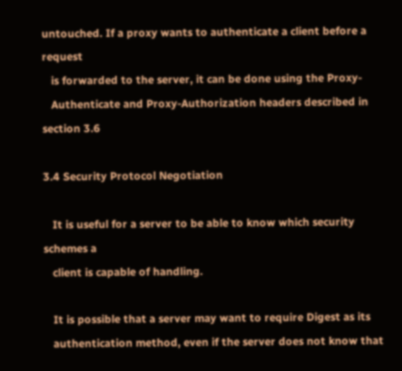untouched. If a proxy wants to authenticate a client before a request
   is forwarded to the server, it can be done using the Proxy-
   Authenticate and Proxy-Authorization headers described in section 3.6

3.4 Security Protocol Negotiation

   It is useful for a server to be able to know which security schemes a
   client is capable of handling.

   It is possible that a server may want to require Digest as its
   authentication method, even if the server does not know that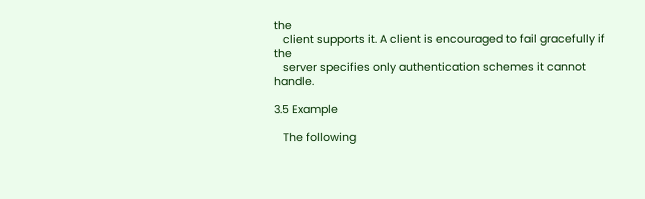the
   client supports it. A client is encouraged to fail gracefully if the
   server specifies only authentication schemes it cannot handle.

3.5 Example

   The following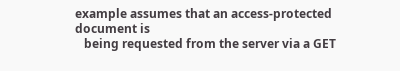example assumes that an access-protected document is
   being requested from the server via a GET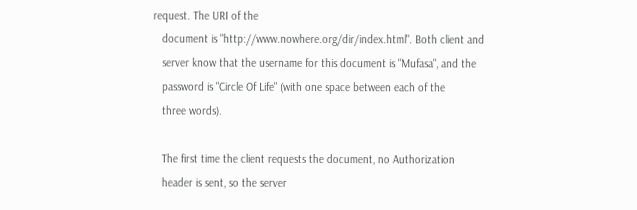request. The URI of the
   document is "http://www.nowhere.org/dir/index.html". Both client and
   server know that the username for this document is "Mufasa", and the
   password is "Circle Of Life" (with one space between each of the
   three words).

   The first time the client requests the document, no Authorization
   header is sent, so the server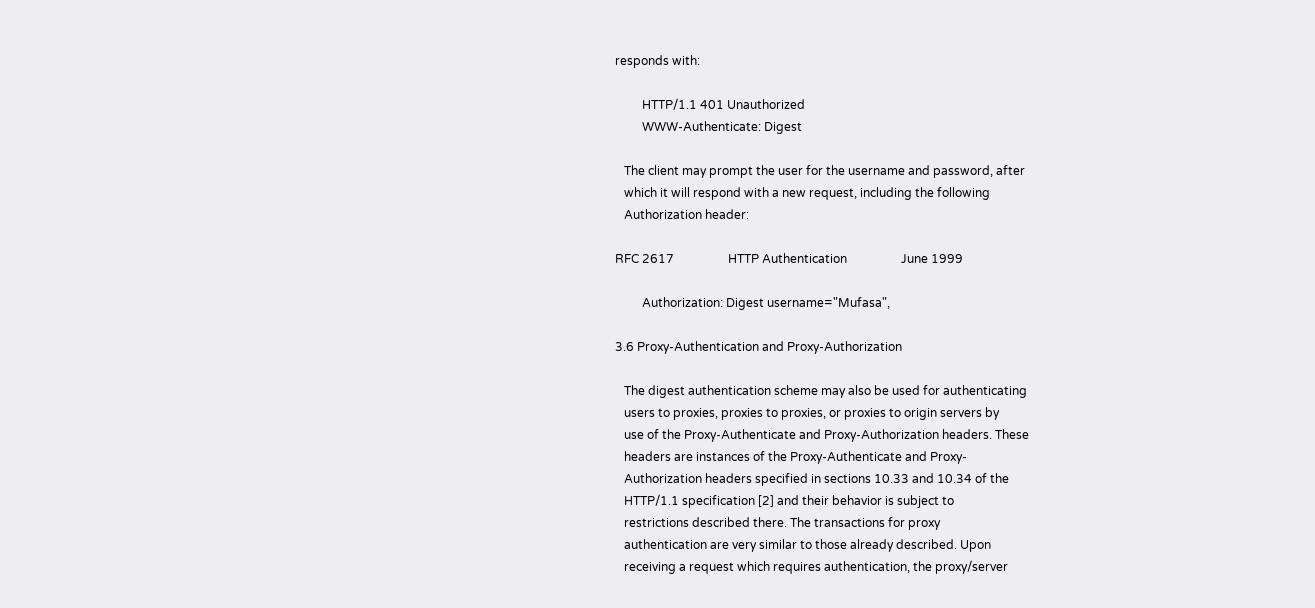responds with:

         HTTP/1.1 401 Unauthorized
         WWW-Authenticate: Digest

   The client may prompt the user for the username and password, after
   which it will respond with a new request, including the following
   Authorization header:

RFC 2617                  HTTP Authentication                  June 1999

         Authorization: Digest username="Mufasa",

3.6 Proxy-Authentication and Proxy-Authorization

   The digest authentication scheme may also be used for authenticating
   users to proxies, proxies to proxies, or proxies to origin servers by
   use of the Proxy-Authenticate and Proxy-Authorization headers. These
   headers are instances of the Proxy-Authenticate and Proxy-
   Authorization headers specified in sections 10.33 and 10.34 of the
   HTTP/1.1 specification [2] and their behavior is subject to
   restrictions described there. The transactions for proxy
   authentication are very similar to those already described. Upon
   receiving a request which requires authentication, the proxy/server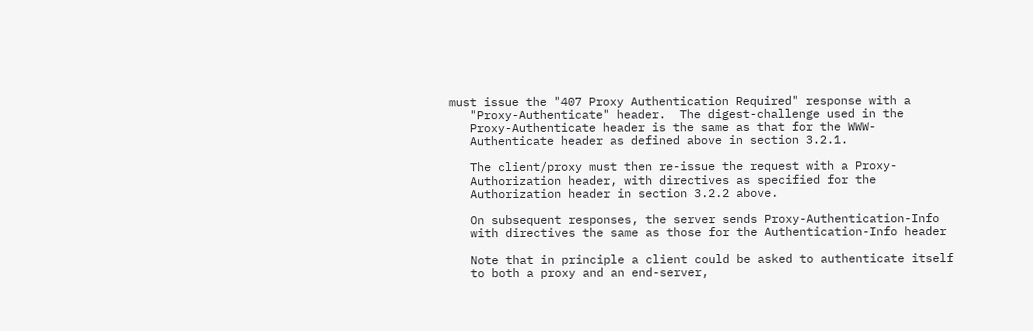must issue the "407 Proxy Authentication Required" response with a
   "Proxy-Authenticate" header.  The digest-challenge used in the
   Proxy-Authenticate header is the same as that for the WWW-
   Authenticate header as defined above in section 3.2.1.

   The client/proxy must then re-issue the request with a Proxy-
   Authorization header, with directives as specified for the
   Authorization header in section 3.2.2 above.

   On subsequent responses, the server sends Proxy-Authentication-Info
   with directives the same as those for the Authentication-Info header

   Note that in principle a client could be asked to authenticate itself
   to both a proxy and an end-server,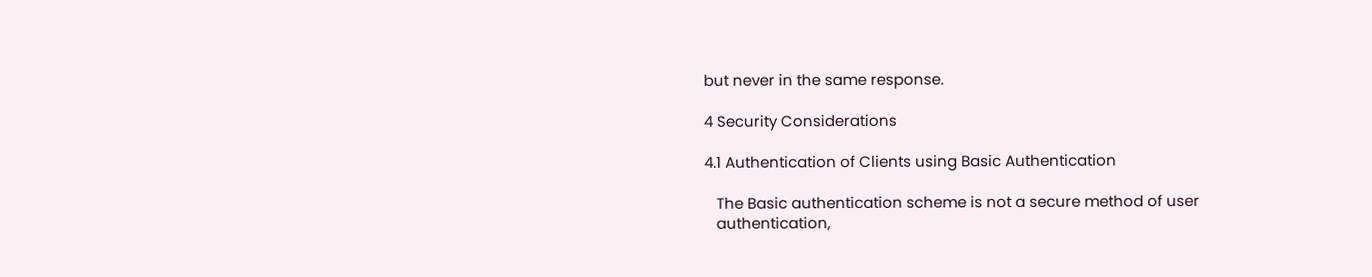but never in the same response.

4 Security Considerations

4.1 Authentication of Clients using Basic Authentication

   The Basic authentication scheme is not a secure method of user
   authentication,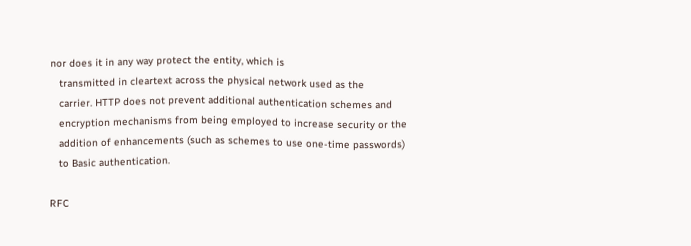nor does it in any way protect the entity, which is
   transmitted in cleartext across the physical network used as the
   carrier. HTTP does not prevent additional authentication schemes and
   encryption mechanisms from being employed to increase security or the
   addition of enhancements (such as schemes to use one-time passwords)
   to Basic authentication.

RFC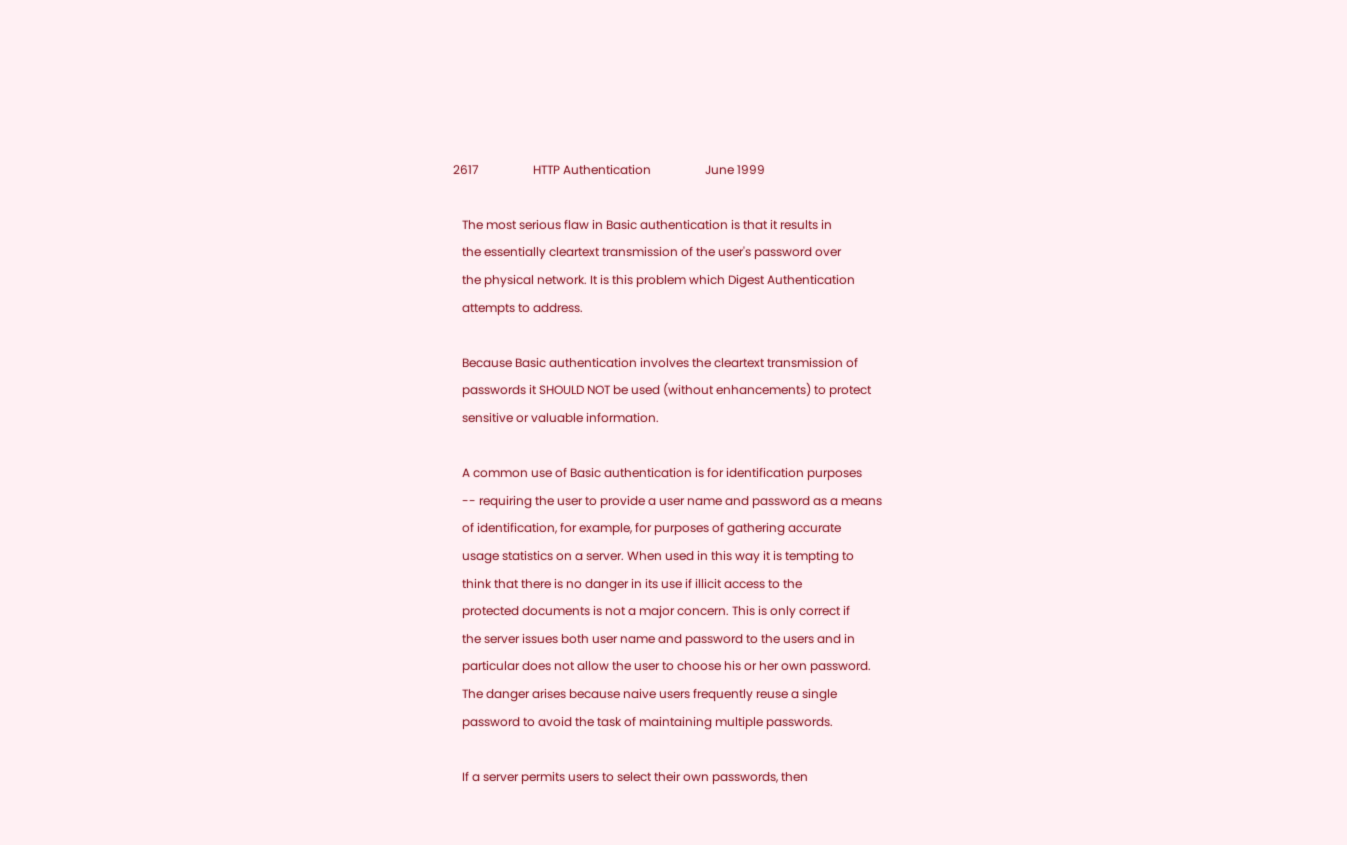2617                  HTTP Authentication                  June 1999

   The most serious flaw in Basic authentication is that it results in
   the essentially cleartext transmission of the user's password over
   the physical network. It is this problem which Digest Authentication
   attempts to address.

   Because Basic authentication involves the cleartext transmission of
   passwords it SHOULD NOT be used (without enhancements) to protect
   sensitive or valuable information.

   A common use of Basic authentication is for identification purposes
   -- requiring the user to provide a user name and password as a means
   of identification, for example, for purposes of gathering accurate
   usage statistics on a server. When used in this way it is tempting to
   think that there is no danger in its use if illicit access to the
   protected documents is not a major concern. This is only correct if
   the server issues both user name and password to the users and in
   particular does not allow the user to choose his or her own password.
   The danger arises because naive users frequently reuse a single
   password to avoid the task of maintaining multiple passwords.

   If a server permits users to select their own passwords, then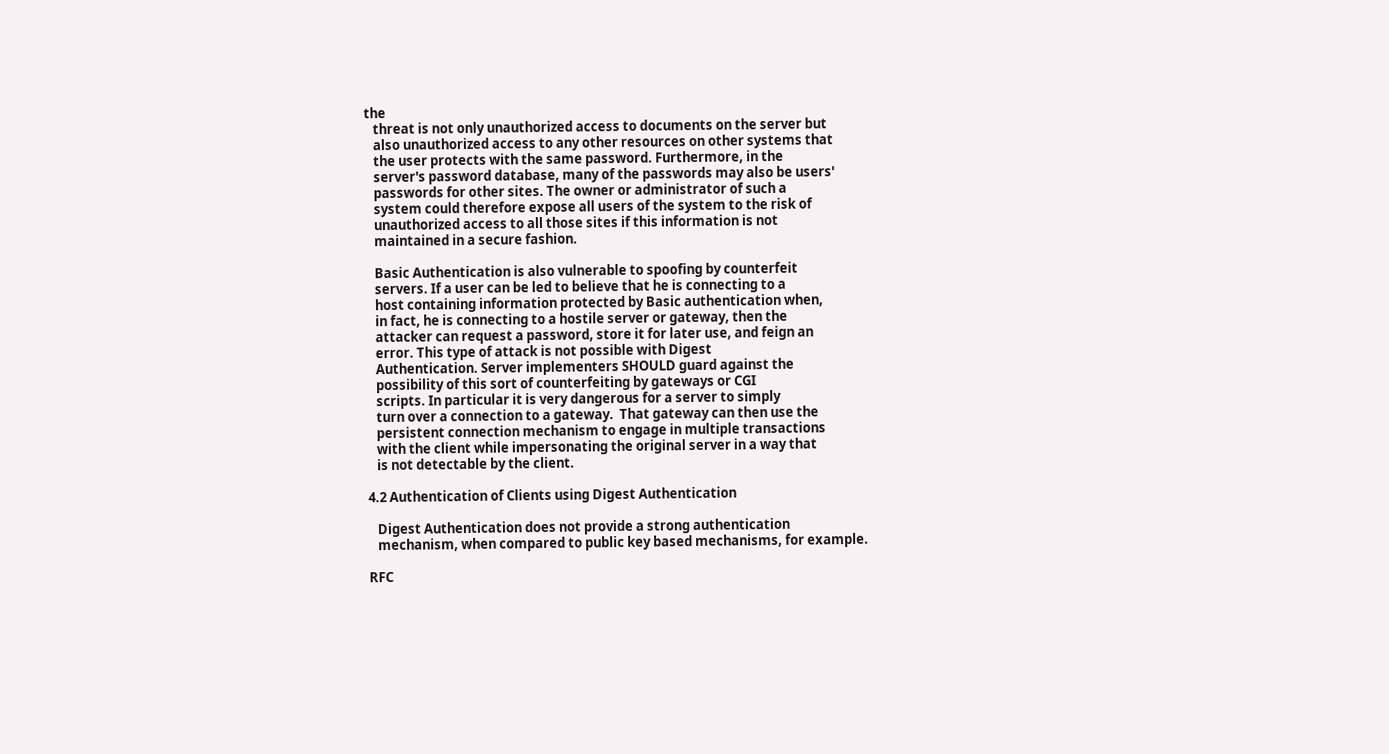the
   threat is not only unauthorized access to documents on the server but
   also unauthorized access to any other resources on other systems that
   the user protects with the same password. Furthermore, in the
   server's password database, many of the passwords may also be users'
   passwords for other sites. The owner or administrator of such a
   system could therefore expose all users of the system to the risk of
   unauthorized access to all those sites if this information is not
   maintained in a secure fashion.

   Basic Authentication is also vulnerable to spoofing by counterfeit
   servers. If a user can be led to believe that he is connecting to a
   host containing information protected by Basic authentication when,
   in fact, he is connecting to a hostile server or gateway, then the
   attacker can request a password, store it for later use, and feign an
   error. This type of attack is not possible with Digest
   Authentication. Server implementers SHOULD guard against the
   possibility of this sort of counterfeiting by gateways or CGI
   scripts. In particular it is very dangerous for a server to simply
   turn over a connection to a gateway.  That gateway can then use the
   persistent connection mechanism to engage in multiple transactions
   with the client while impersonating the original server in a way that
   is not detectable by the client.

4.2 Authentication of Clients using Digest Authentication

   Digest Authentication does not provide a strong authentication
   mechanism, when compared to public key based mechanisms, for example.

RFC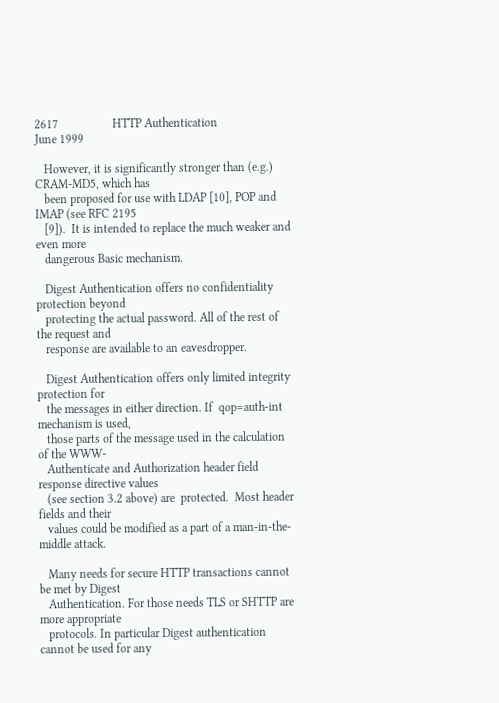2617                  HTTP Authentication                  June 1999

   However, it is significantly stronger than (e.g.) CRAM-MD5, which has
   been proposed for use with LDAP [10], POP and IMAP (see RFC 2195
   [9]).  It is intended to replace the much weaker and even more
   dangerous Basic mechanism.

   Digest Authentication offers no confidentiality protection beyond
   protecting the actual password. All of the rest of the request and
   response are available to an eavesdropper.

   Digest Authentication offers only limited integrity protection for
   the messages in either direction. If  qop=auth-int mechanism is used,
   those parts of the message used in the calculation of the WWW-
   Authenticate and Authorization header field response directive values
   (see section 3.2 above) are  protected.  Most header fields and their
   values could be modified as a part of a man-in-the-middle attack.

   Many needs for secure HTTP transactions cannot be met by Digest
   Authentication. For those needs TLS or SHTTP are more appropriate
   protocols. In particular Digest authentication cannot be used for any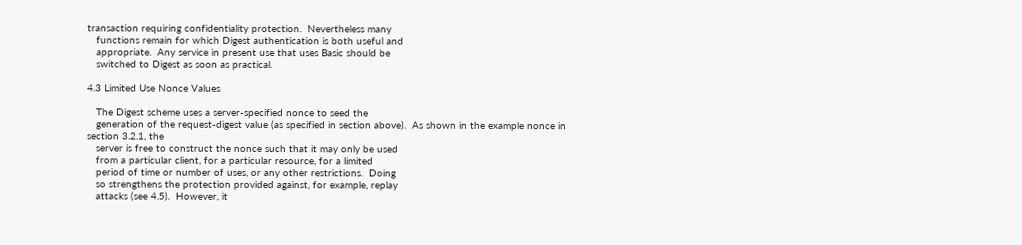transaction requiring confidentiality protection.  Nevertheless many
   functions remain for which Digest authentication is both useful and
   appropriate.  Any service in present use that uses Basic should be
   switched to Digest as soon as practical.

4.3 Limited Use Nonce Values

   The Digest scheme uses a server-specified nonce to seed the
   generation of the request-digest value (as specified in section above).  As shown in the example nonce in section 3.2.1, the
   server is free to construct the nonce such that it may only be used
   from a particular client, for a particular resource, for a limited
   period of time or number of uses, or any other restrictions.  Doing
   so strengthens the protection provided against, for example, replay
   attacks (see 4.5).  However, it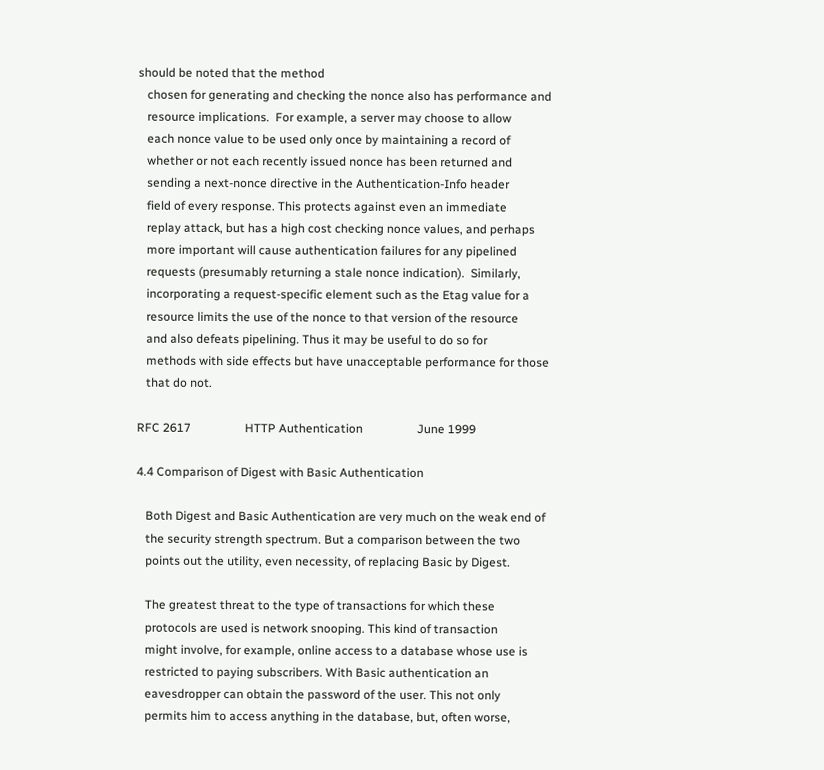should be noted that the method
   chosen for generating and checking the nonce also has performance and
   resource implications.  For example, a server may choose to allow
   each nonce value to be used only once by maintaining a record of
   whether or not each recently issued nonce has been returned and
   sending a next-nonce directive in the Authentication-Info header
   field of every response. This protects against even an immediate
   replay attack, but has a high cost checking nonce values, and perhaps
   more important will cause authentication failures for any pipelined
   requests (presumably returning a stale nonce indication).  Similarly,
   incorporating a request-specific element such as the Etag value for a
   resource limits the use of the nonce to that version of the resource
   and also defeats pipelining. Thus it may be useful to do so for
   methods with side effects but have unacceptable performance for those
   that do not.

RFC 2617                  HTTP Authentication                  June 1999

4.4 Comparison of Digest with Basic Authentication

   Both Digest and Basic Authentication are very much on the weak end of
   the security strength spectrum. But a comparison between the two
   points out the utility, even necessity, of replacing Basic by Digest.

   The greatest threat to the type of transactions for which these
   protocols are used is network snooping. This kind of transaction
   might involve, for example, online access to a database whose use is
   restricted to paying subscribers. With Basic authentication an
   eavesdropper can obtain the password of the user. This not only
   permits him to access anything in the database, but, often worse,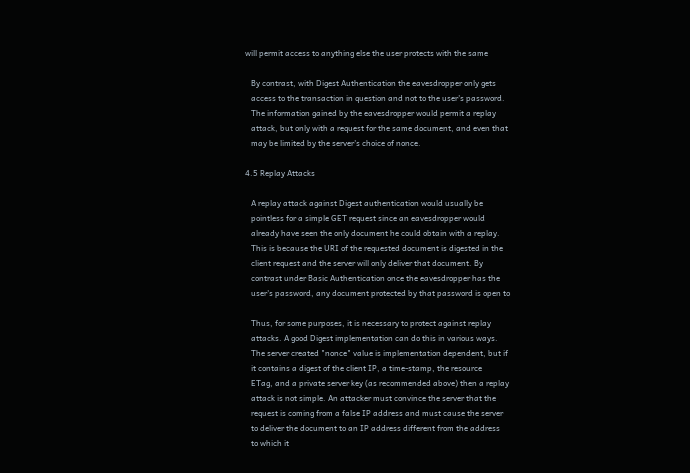will permit access to anything else the user protects with the same

   By contrast, with Digest Authentication the eavesdropper only gets
   access to the transaction in question and not to the user's password.
   The information gained by the eavesdropper would permit a replay
   attack, but only with a request for the same document, and even that
   may be limited by the server's choice of nonce.

4.5 Replay Attacks

   A replay attack against Digest authentication would usually be
   pointless for a simple GET request since an eavesdropper would
   already have seen the only document he could obtain with a replay.
   This is because the URI of the requested document is digested in the
   client request and the server will only deliver that document. By
   contrast under Basic Authentication once the eavesdropper has the
   user's password, any document protected by that password is open to

   Thus, for some purposes, it is necessary to protect against replay
   attacks. A good Digest implementation can do this in various ways.
   The server created "nonce" value is implementation dependent, but if
   it contains a digest of the client IP, a time-stamp, the resource
   ETag, and a private server key (as recommended above) then a replay
   attack is not simple. An attacker must convince the server that the
   request is coming from a false IP address and must cause the server
   to deliver the document to an IP address different from the address
   to which it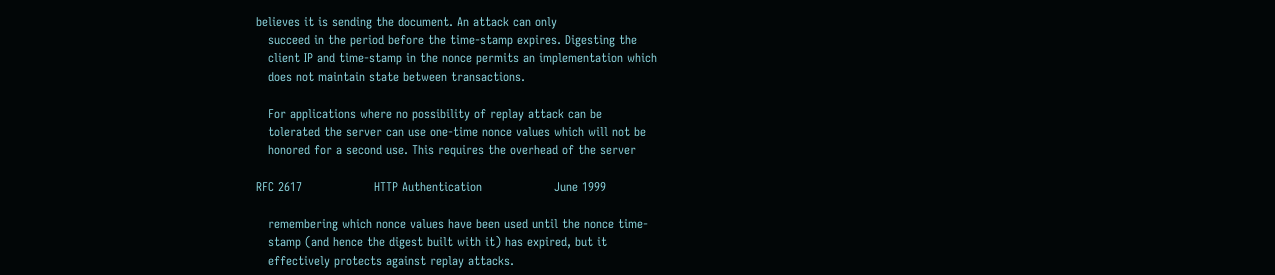believes it is sending the document. An attack can only
   succeed in the period before the time-stamp expires. Digesting the
   client IP and time-stamp in the nonce permits an implementation which
   does not maintain state between transactions.

   For applications where no possibility of replay attack can be
   tolerated the server can use one-time nonce values which will not be
   honored for a second use. This requires the overhead of the server

RFC 2617                  HTTP Authentication                  June 1999

   remembering which nonce values have been used until the nonce time-
   stamp (and hence the digest built with it) has expired, but it
   effectively protects against replay attacks.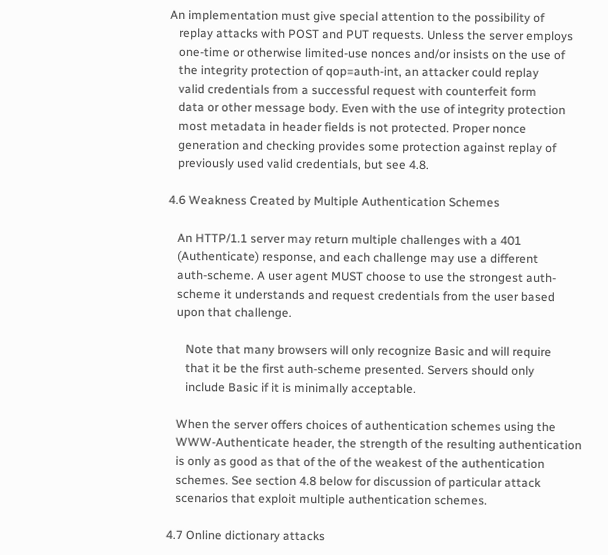An implementation must give special attention to the possibility of
   replay attacks with POST and PUT requests. Unless the server employs
   one-time or otherwise limited-use nonces and/or insists on the use of
   the integrity protection of qop=auth-int, an attacker could replay
   valid credentials from a successful request with counterfeit form
   data or other message body. Even with the use of integrity protection
   most metadata in header fields is not protected. Proper nonce
   generation and checking provides some protection against replay of
   previously used valid credentials, but see 4.8.

4.6 Weakness Created by Multiple Authentication Schemes

   An HTTP/1.1 server may return multiple challenges with a 401
   (Authenticate) response, and each challenge may use a different
   auth-scheme. A user agent MUST choose to use the strongest auth-
   scheme it understands and request credentials from the user based
   upon that challenge.

      Note that many browsers will only recognize Basic and will require
      that it be the first auth-scheme presented. Servers should only
      include Basic if it is minimally acceptable.

   When the server offers choices of authentication schemes using the
   WWW-Authenticate header, the strength of the resulting authentication
   is only as good as that of the of the weakest of the authentication
   schemes. See section 4.8 below for discussion of particular attack
   scenarios that exploit multiple authentication schemes.

4.7 Online dictionary attacks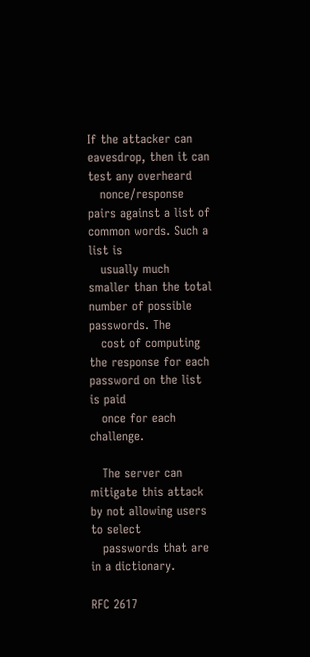If the attacker can eavesdrop, then it can test any overheard
   nonce/response pairs against a list of common words. Such a list is
   usually much smaller than the total number of possible passwords. The
   cost of computing the response for each password on the list is paid
   once for each challenge.

   The server can mitigate this attack by not allowing users to select
   passwords that are in a dictionary.

RFC 2617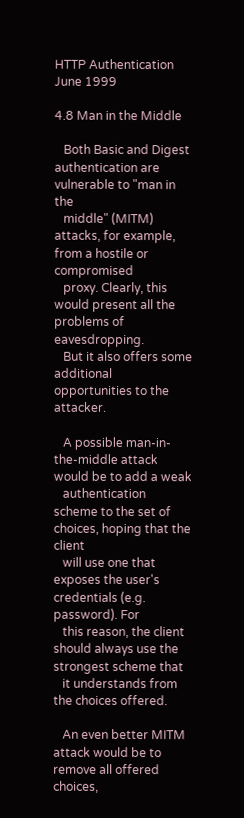HTTP Authentication                  June 1999

4.8 Man in the Middle

   Both Basic and Digest authentication are vulnerable to "man in the
   middle" (MITM) attacks, for example, from a hostile or compromised
   proxy. Clearly, this would present all the problems of eavesdropping.
   But it also offers some additional opportunities to the attacker.

   A possible man-in-the-middle attack would be to add a weak
   authentication scheme to the set of choices, hoping that the client
   will use one that exposes the user's credentials (e.g. password). For
   this reason, the client should always use the strongest scheme that
   it understands from the choices offered.

   An even better MITM attack would be to remove all offered choices,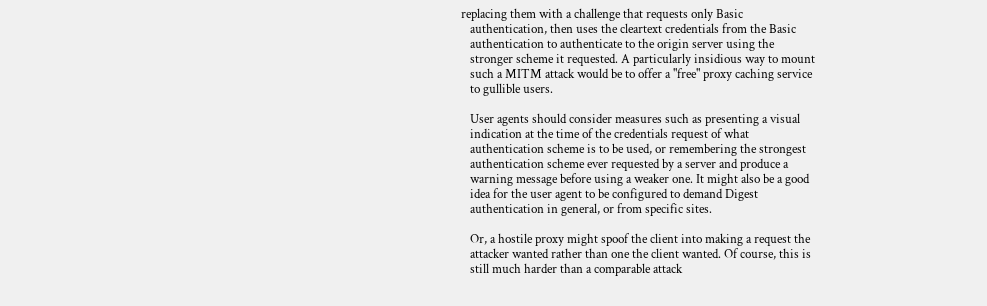replacing them with a challenge that requests only Basic
   authentication, then uses the cleartext credentials from the Basic
   authentication to authenticate to the origin server using the
   stronger scheme it requested. A particularly insidious way to mount
   such a MITM attack would be to offer a "free" proxy caching service
   to gullible users.

   User agents should consider measures such as presenting a visual
   indication at the time of the credentials request of what
   authentication scheme is to be used, or remembering the strongest
   authentication scheme ever requested by a server and produce a
   warning message before using a weaker one. It might also be a good
   idea for the user agent to be configured to demand Digest
   authentication in general, or from specific sites.

   Or, a hostile proxy might spoof the client into making a request the
   attacker wanted rather than one the client wanted. Of course, this is
   still much harder than a comparable attack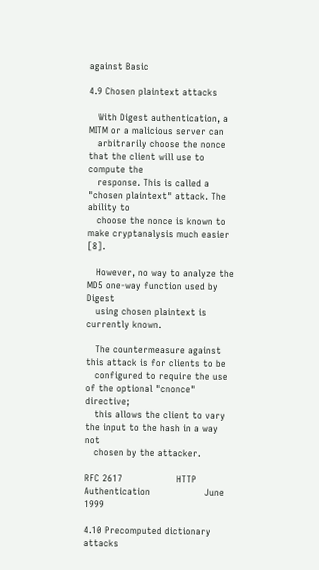against Basic

4.9 Chosen plaintext attacks

   With Digest authentication, a MITM or a malicious server can
   arbitrarily choose the nonce that the client will use to compute the
   response. This is called a "chosen plaintext" attack. The ability to
   choose the nonce is known to make cryptanalysis much easier [8].

   However, no way to analyze the MD5 one-way function used by Digest
   using chosen plaintext is currently known.

   The countermeasure against this attack is for clients to be
   configured to require the use of the optional "cnonce" directive;
   this allows the client to vary the input to the hash in a way not
   chosen by the attacker.

RFC 2617                  HTTP Authentication                  June 1999

4.10 Precomputed dictionary attacks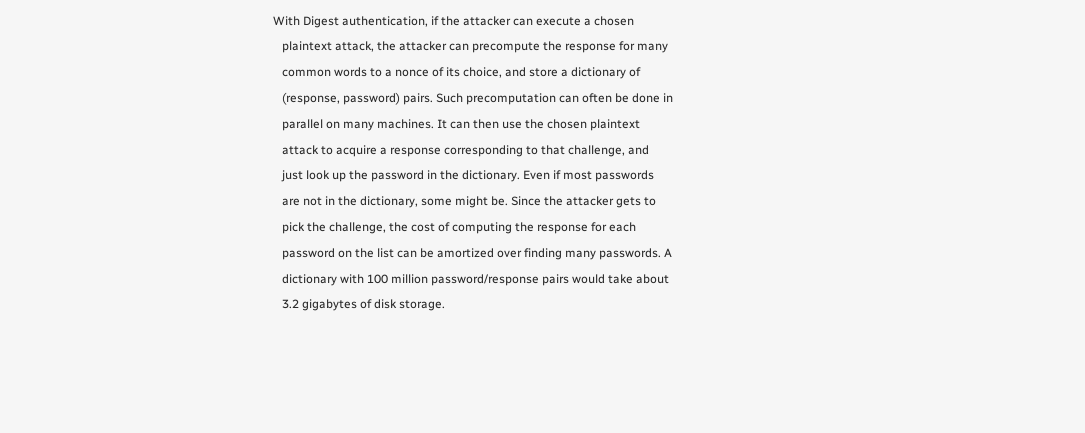With Digest authentication, if the attacker can execute a chosen
   plaintext attack, the attacker can precompute the response for many
   common words to a nonce of its choice, and store a dictionary of
   (response, password) pairs. Such precomputation can often be done in
   parallel on many machines. It can then use the chosen plaintext
   attack to acquire a response corresponding to that challenge, and
   just look up the password in the dictionary. Even if most passwords
   are not in the dictionary, some might be. Since the attacker gets to
   pick the challenge, the cost of computing the response for each
   password on the list can be amortized over finding many passwords. A
   dictionary with 100 million password/response pairs would take about
   3.2 gigabytes of disk storage.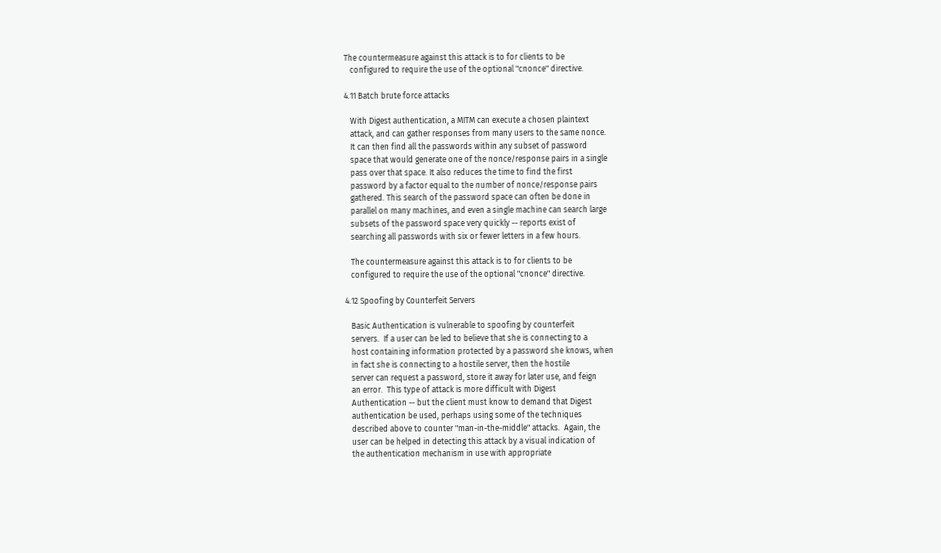The countermeasure against this attack is to for clients to be
   configured to require the use of the optional "cnonce" directive.

4.11 Batch brute force attacks

   With Digest authentication, a MITM can execute a chosen plaintext
   attack, and can gather responses from many users to the same nonce.
   It can then find all the passwords within any subset of password
   space that would generate one of the nonce/response pairs in a single
   pass over that space. It also reduces the time to find the first
   password by a factor equal to the number of nonce/response pairs
   gathered. This search of the password space can often be done in
   parallel on many machines, and even a single machine can search large
   subsets of the password space very quickly -- reports exist of
   searching all passwords with six or fewer letters in a few hours.

   The countermeasure against this attack is to for clients to be
   configured to require the use of the optional "cnonce" directive.

4.12 Spoofing by Counterfeit Servers

   Basic Authentication is vulnerable to spoofing by counterfeit
   servers.  If a user can be led to believe that she is connecting to a
   host containing information protected by a password she knows, when
   in fact she is connecting to a hostile server, then the hostile
   server can request a password, store it away for later use, and feign
   an error.  This type of attack is more difficult with Digest
   Authentication -- but the client must know to demand that Digest
   authentication be used, perhaps using some of the techniques
   described above to counter "man-in-the-middle" attacks.  Again, the
   user can be helped in detecting this attack by a visual indication of
   the authentication mechanism in use with appropriate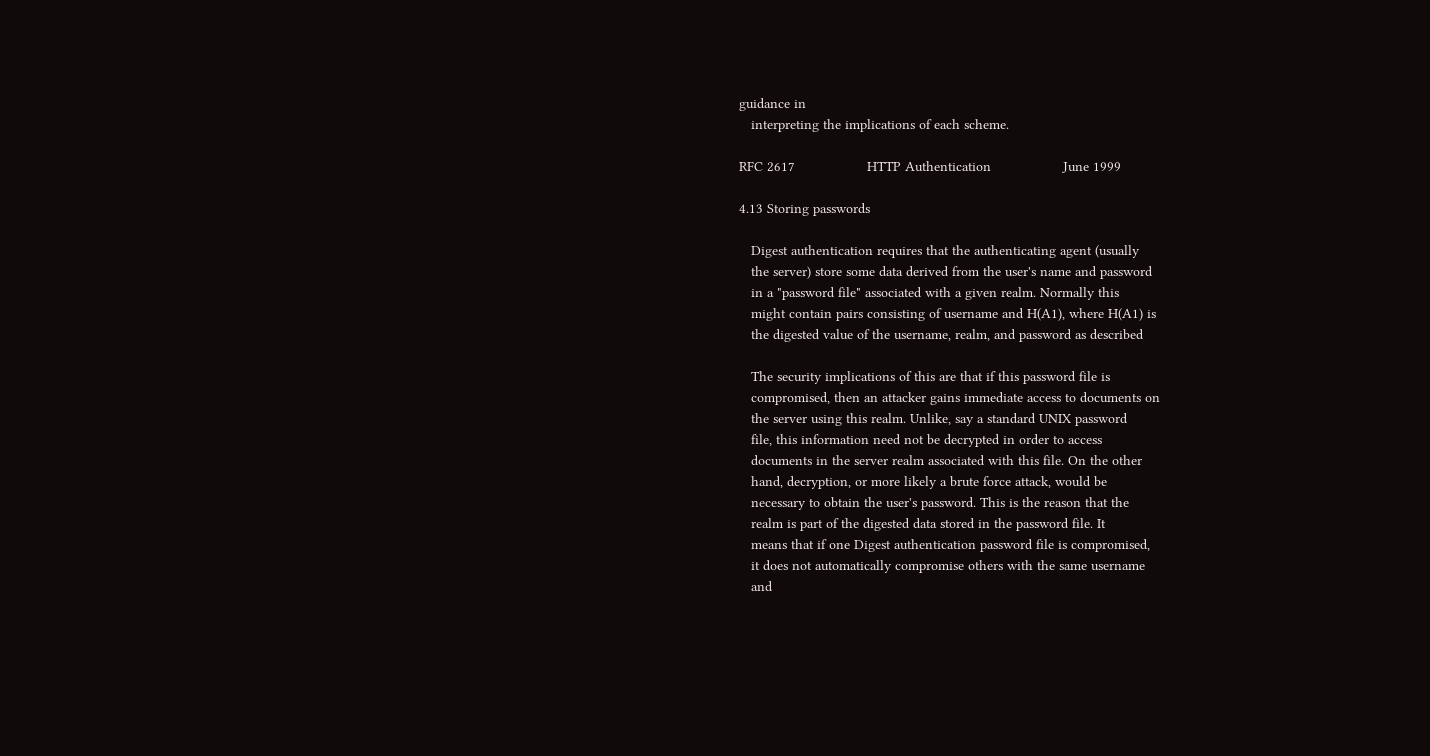guidance in
   interpreting the implications of each scheme.

RFC 2617                  HTTP Authentication                  June 1999

4.13 Storing passwords

   Digest authentication requires that the authenticating agent (usually
   the server) store some data derived from the user's name and password
   in a "password file" associated with a given realm. Normally this
   might contain pairs consisting of username and H(A1), where H(A1) is
   the digested value of the username, realm, and password as described

   The security implications of this are that if this password file is
   compromised, then an attacker gains immediate access to documents on
   the server using this realm. Unlike, say a standard UNIX password
   file, this information need not be decrypted in order to access
   documents in the server realm associated with this file. On the other
   hand, decryption, or more likely a brute force attack, would be
   necessary to obtain the user's password. This is the reason that the
   realm is part of the digested data stored in the password file. It
   means that if one Digest authentication password file is compromised,
   it does not automatically compromise others with the same username
   and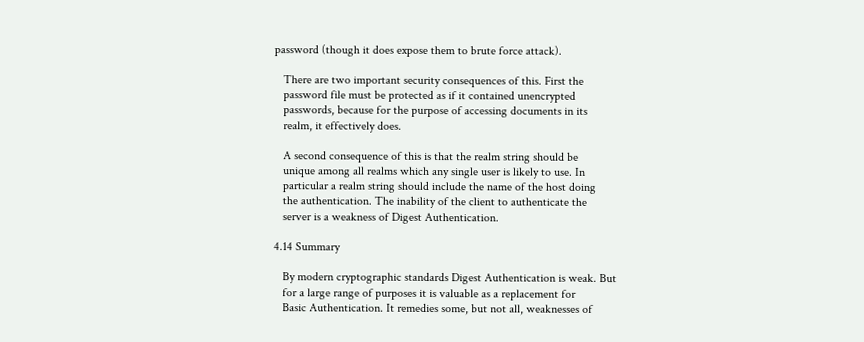password (though it does expose them to brute force attack).

   There are two important security consequences of this. First the
   password file must be protected as if it contained unencrypted
   passwords, because for the purpose of accessing documents in its
   realm, it effectively does.

   A second consequence of this is that the realm string should be
   unique among all realms which any single user is likely to use. In
   particular a realm string should include the name of the host doing
   the authentication. The inability of the client to authenticate the
   server is a weakness of Digest Authentication.

4.14 Summary

   By modern cryptographic standards Digest Authentication is weak. But
   for a large range of purposes it is valuable as a replacement for
   Basic Authentication. It remedies some, but not all, weaknesses of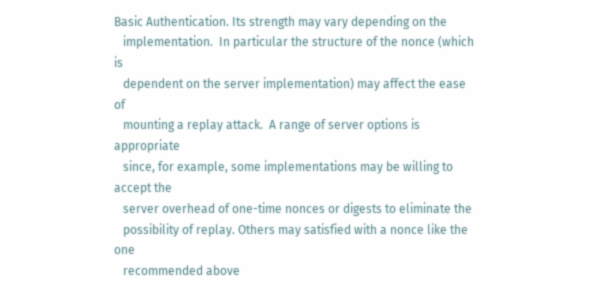Basic Authentication. Its strength may vary depending on the
   implementation.  In particular the structure of the nonce (which is
   dependent on the server implementation) may affect the ease of
   mounting a replay attack.  A range of server options is appropriate
   since, for example, some implementations may be willing to accept the
   server overhead of one-time nonces or digests to eliminate the
   possibility of replay. Others may satisfied with a nonce like the one
   recommended above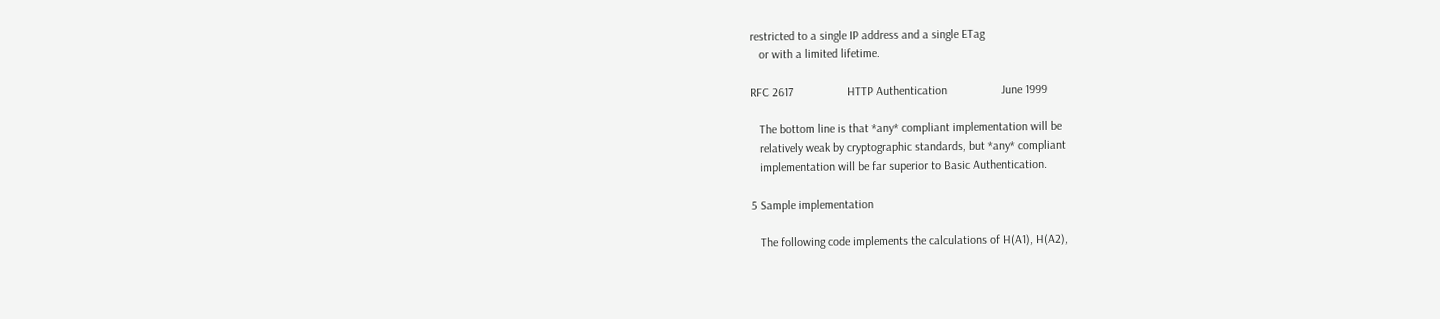restricted to a single IP address and a single ETag
   or with a limited lifetime.

RFC 2617                  HTTP Authentication                  June 1999

   The bottom line is that *any* compliant implementation will be
   relatively weak by cryptographic standards, but *any* compliant
   implementation will be far superior to Basic Authentication.

5 Sample implementation

   The following code implements the calculations of H(A1), H(A2),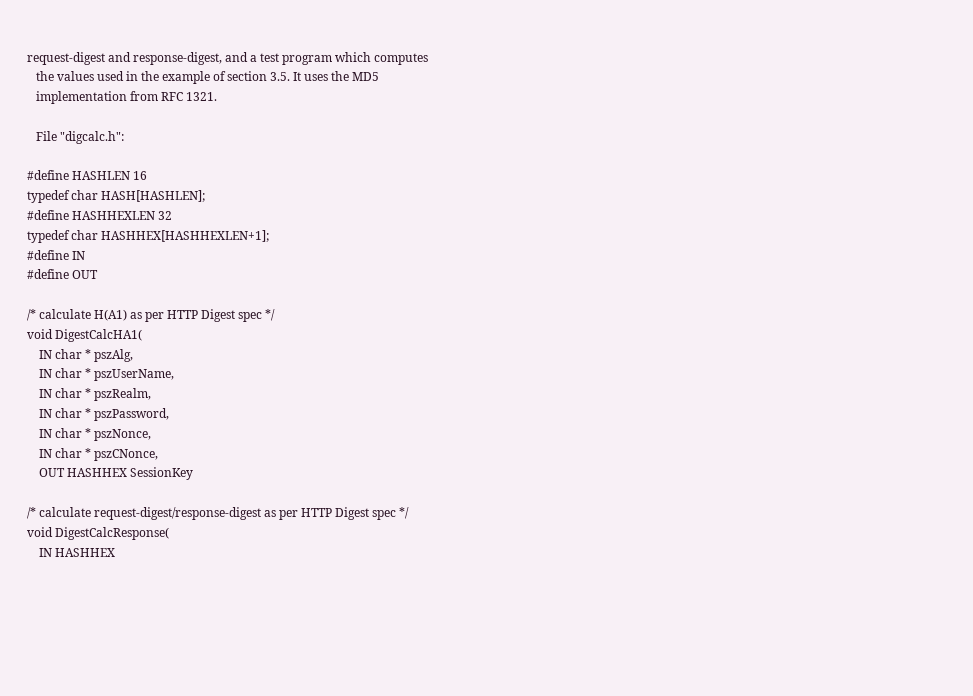request-digest and response-digest, and a test program which computes
   the values used in the example of section 3.5. It uses the MD5
   implementation from RFC 1321.

   File "digcalc.h":

#define HASHLEN 16
typedef char HASH[HASHLEN];
#define HASHHEXLEN 32
typedef char HASHHEX[HASHHEXLEN+1];
#define IN
#define OUT

/* calculate H(A1) as per HTTP Digest spec */
void DigestCalcHA1(
    IN char * pszAlg,
    IN char * pszUserName,
    IN char * pszRealm,
    IN char * pszPassword,
    IN char * pszNonce,
    IN char * pszCNonce,
    OUT HASHHEX SessionKey

/* calculate request-digest/response-digest as per HTTP Digest spec */
void DigestCalcResponse(
    IN HASHHEX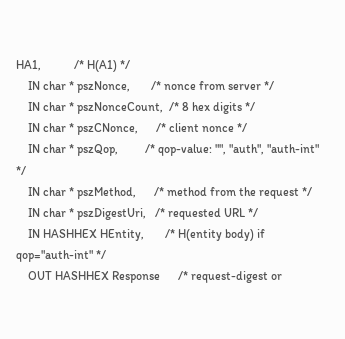HA1,           /* H(A1) */
    IN char * pszNonce,       /* nonce from server */
    IN char * pszNonceCount,  /* 8 hex digits */
    IN char * pszCNonce,      /* client nonce */
    IN char * pszQop,         /* qop-value: "", "auth", "auth-int" */
    IN char * pszMethod,      /* method from the request */
    IN char * pszDigestUri,   /* requested URL */
    IN HASHHEX HEntity,       /* H(entity body) if qop="auth-int" */
    OUT HASHHEX Response      /* request-digest or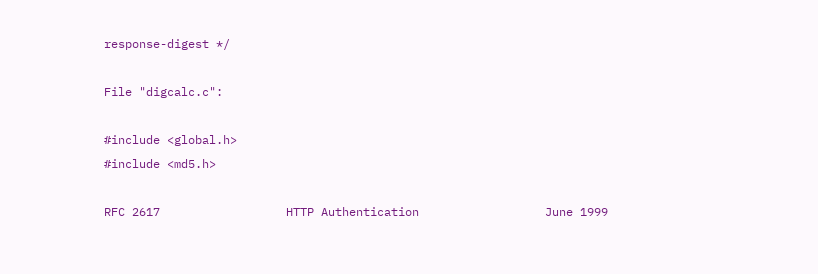response-digest */

File "digcalc.c":

#include <global.h>
#include <md5.h>

RFC 2617                  HTTP Authentication                  June 1999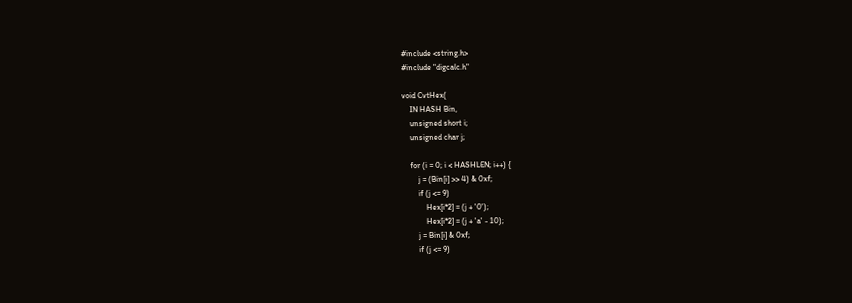#include <string.h>
#include "digcalc.h"

void CvtHex(
    IN HASH Bin,
    unsigned short i;
    unsigned char j;

    for (i = 0; i < HASHLEN; i++) {
        j = (Bin[i] >> 4) & 0xf;
        if (j <= 9)
            Hex[i*2] = (j + '0');
            Hex[i*2] = (j + 'a' - 10);
        j = Bin[i] & 0xf;
        if (j <= 9)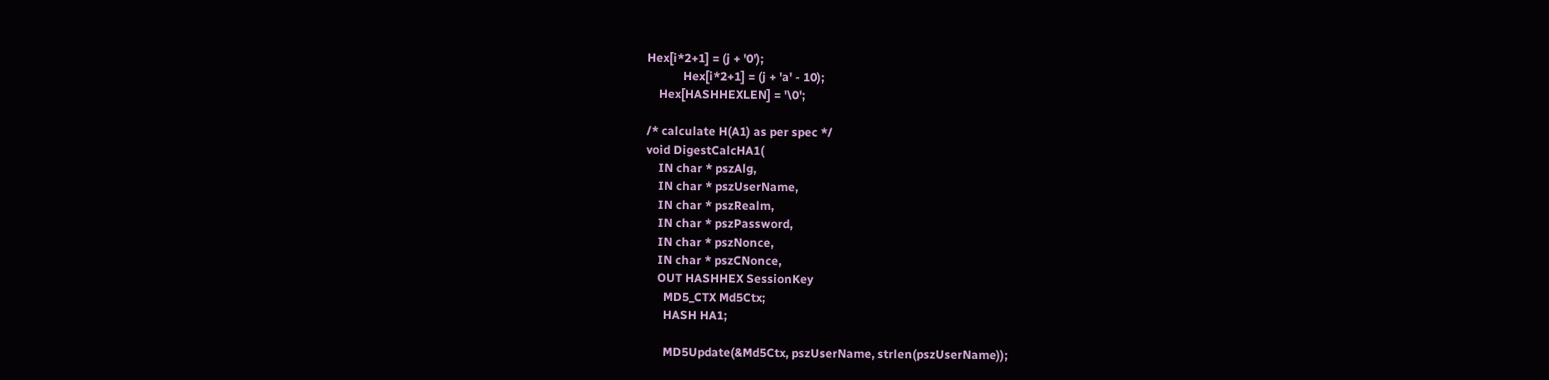Hex[i*2+1] = (j + '0');
            Hex[i*2+1] = (j + 'a' - 10);
    Hex[HASHHEXLEN] = '\0';

/* calculate H(A1) as per spec */
void DigestCalcHA1(
    IN char * pszAlg,
    IN char * pszUserName,
    IN char * pszRealm,
    IN char * pszPassword,
    IN char * pszNonce,
    IN char * pszCNonce,
    OUT HASHHEX SessionKey
      MD5_CTX Md5Ctx;
      HASH HA1;

      MD5Update(&Md5Ctx, pszUserName, strlen(pszUserName));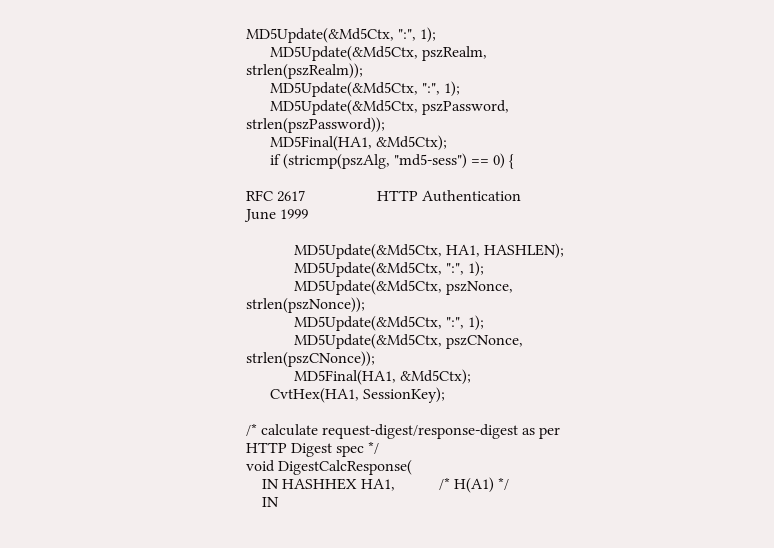MD5Update(&Md5Ctx, ":", 1);
      MD5Update(&Md5Ctx, pszRealm, strlen(pszRealm));
      MD5Update(&Md5Ctx, ":", 1);
      MD5Update(&Md5Ctx, pszPassword, strlen(pszPassword));
      MD5Final(HA1, &Md5Ctx);
      if (stricmp(pszAlg, "md5-sess") == 0) {

RFC 2617                  HTTP Authentication                  June 1999

            MD5Update(&Md5Ctx, HA1, HASHLEN);
            MD5Update(&Md5Ctx, ":", 1);
            MD5Update(&Md5Ctx, pszNonce, strlen(pszNonce));
            MD5Update(&Md5Ctx, ":", 1);
            MD5Update(&Md5Ctx, pszCNonce, strlen(pszCNonce));
            MD5Final(HA1, &Md5Ctx);
      CvtHex(HA1, SessionKey);

/* calculate request-digest/response-digest as per HTTP Digest spec */
void DigestCalcResponse(
    IN HASHHEX HA1,           /* H(A1) */
    IN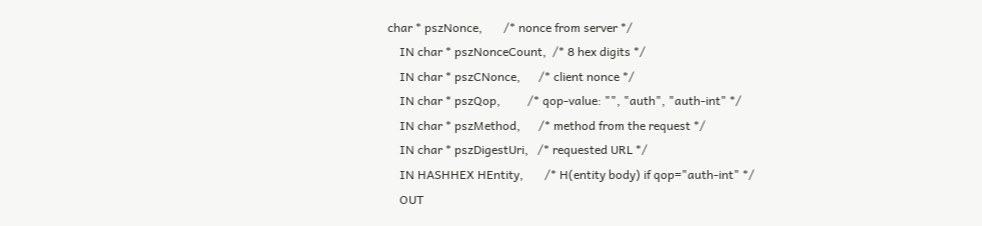char * pszNonce,       /* nonce from server */
    IN char * pszNonceCount,  /* 8 hex digits */
    IN char * pszCNonce,      /* client nonce */
    IN char * pszQop,         /* qop-value: "", "auth", "auth-int" */
    IN char * pszMethod,      /* method from the request */
    IN char * pszDigestUri,   /* requested URL */
    IN HASHHEX HEntity,       /* H(entity body) if qop="auth-int" */
    OUT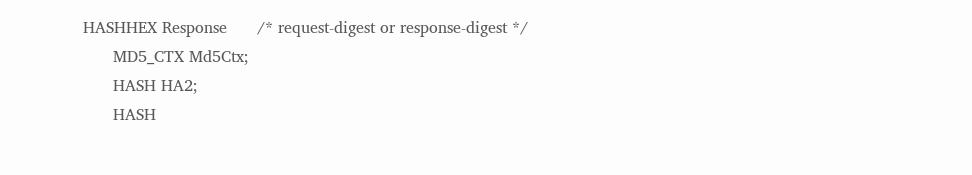HASHHEX Response      /* request-digest or response-digest */
      MD5_CTX Md5Ctx;
      HASH HA2;
      HASH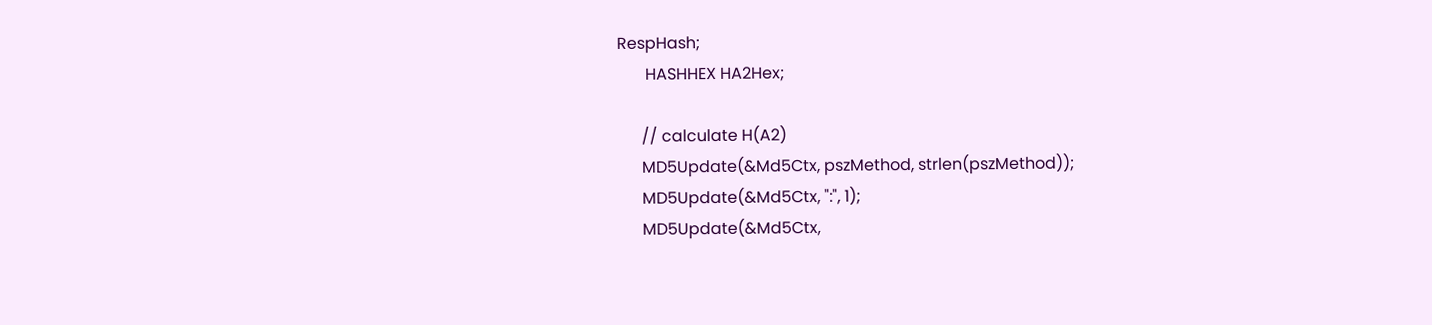RespHash;
       HASHHEX HA2Hex;

      // calculate H(A2)
      MD5Update(&Md5Ctx, pszMethod, strlen(pszMethod));
      MD5Update(&Md5Ctx, ":", 1);
      MD5Update(&Md5Ctx,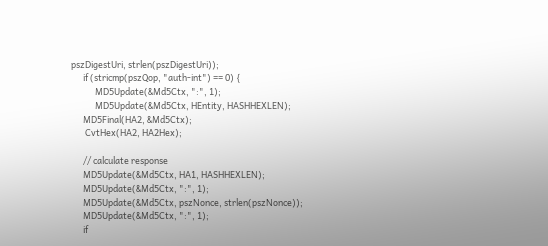pszDigestUri, strlen(pszDigestUri));
      if (stricmp(pszQop, "auth-int") == 0) {
            MD5Update(&Md5Ctx, ":", 1);
            MD5Update(&Md5Ctx, HEntity, HASHHEXLEN);
      MD5Final(HA2, &Md5Ctx);
       CvtHex(HA2, HA2Hex);

      // calculate response
      MD5Update(&Md5Ctx, HA1, HASHHEXLEN);
      MD5Update(&Md5Ctx, ":", 1);
      MD5Update(&Md5Ctx, pszNonce, strlen(pszNonce));
      MD5Update(&Md5Ctx, ":", 1);
      if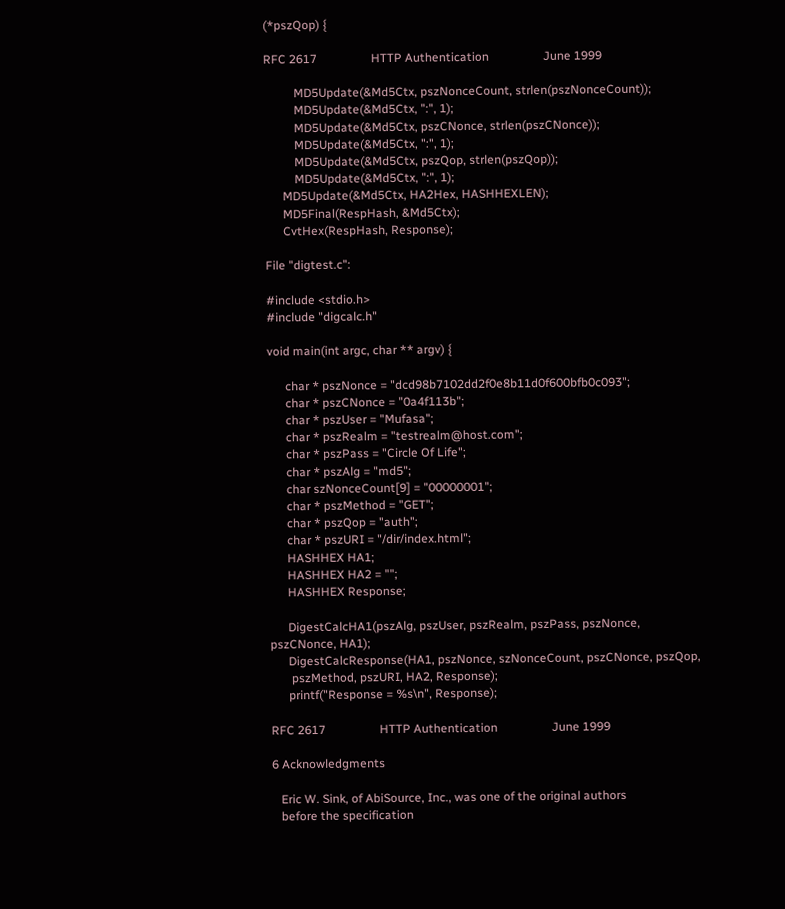(*pszQop) {

RFC 2617                  HTTP Authentication                  June 1999

          MD5Update(&Md5Ctx, pszNonceCount, strlen(pszNonceCount));
          MD5Update(&Md5Ctx, ":", 1);
          MD5Update(&Md5Ctx, pszCNonce, strlen(pszCNonce));
          MD5Update(&Md5Ctx, ":", 1);
          MD5Update(&Md5Ctx, pszQop, strlen(pszQop));
          MD5Update(&Md5Ctx, ":", 1);
      MD5Update(&Md5Ctx, HA2Hex, HASHHEXLEN);
      MD5Final(RespHash, &Md5Ctx);
      CvtHex(RespHash, Response);

File "digtest.c":

#include <stdio.h>
#include "digcalc.h"

void main(int argc, char ** argv) {

      char * pszNonce = "dcd98b7102dd2f0e8b11d0f600bfb0c093";
      char * pszCNonce = "0a4f113b";
      char * pszUser = "Mufasa";
      char * pszRealm = "testrealm@host.com";
      char * pszPass = "Circle Of Life";
      char * pszAlg = "md5";
      char szNonceCount[9] = "00000001";
      char * pszMethod = "GET";
      char * pszQop = "auth";
      char * pszURI = "/dir/index.html";
      HASHHEX HA1;
      HASHHEX HA2 = "";
      HASHHEX Response;

      DigestCalcHA1(pszAlg, pszUser, pszRealm, pszPass, pszNonce,
pszCNonce, HA1);
      DigestCalcResponse(HA1, pszNonce, szNonceCount, pszCNonce, pszQop,
       pszMethod, pszURI, HA2, Response);
      printf("Response = %s\n", Response);

RFC 2617                  HTTP Authentication                  June 1999

6 Acknowledgments

   Eric W. Sink, of AbiSource, Inc., was one of the original authors
   before the specification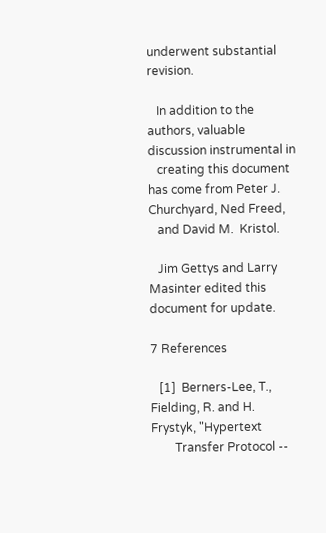underwent substantial revision.

   In addition to the authors, valuable discussion instrumental in
   creating this document has come from Peter J. Churchyard, Ned Freed,
   and David M.  Kristol.

   Jim Gettys and Larry Masinter edited this document for update.

7 References

   [1]  Berners-Lee, T.,  Fielding, R. and H. Frystyk, "Hypertext
        Transfer Protocol --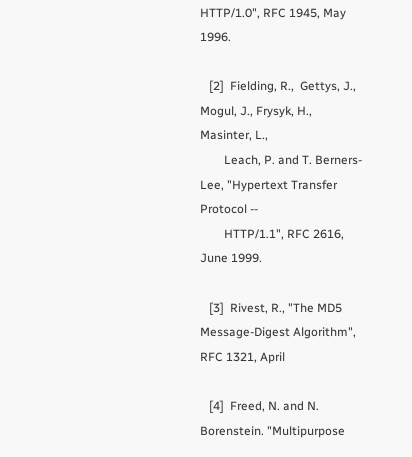HTTP/1.0", RFC 1945, May 1996.

   [2]  Fielding, R.,  Gettys, J., Mogul, J., Frysyk, H., Masinter, L.,
        Leach, P. and T. Berners-Lee, "Hypertext Transfer Protocol --
        HTTP/1.1", RFC 2616, June 1999.

   [3]  Rivest, R., "The MD5 Message-Digest Algorithm", RFC 1321, April

   [4]  Freed, N. and N. Borenstein. "Multipurpose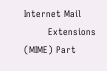Internet Mail
        Extensions (MIME) Part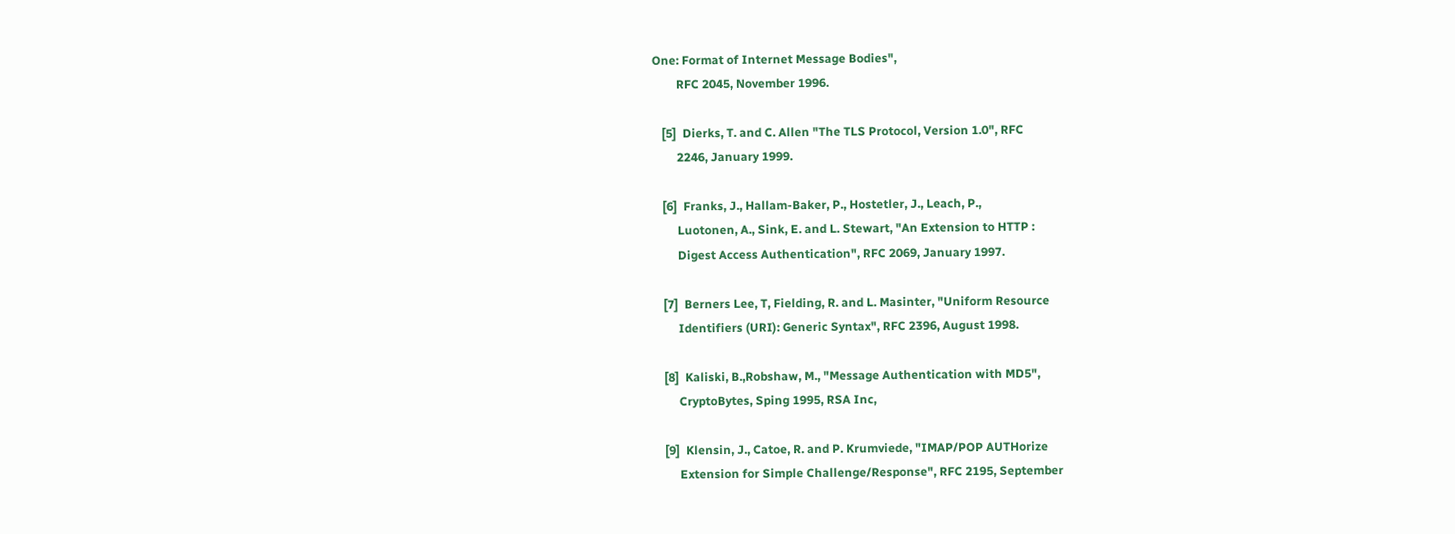One: Format of Internet Message Bodies",
        RFC 2045, November 1996.

   [5]  Dierks, T. and C. Allen "The TLS Protocol, Version 1.0", RFC
        2246, January 1999.

   [6]  Franks, J., Hallam-Baker, P., Hostetler, J., Leach, P.,
        Luotonen, A., Sink, E. and L. Stewart, "An Extension to HTTP :
        Digest Access Authentication", RFC 2069, January 1997.

   [7]  Berners Lee, T, Fielding, R. and L. Masinter, "Uniform Resource
        Identifiers (URI): Generic Syntax", RFC 2396, August 1998.

   [8]  Kaliski, B.,Robshaw, M., "Message Authentication with MD5",
        CryptoBytes, Sping 1995, RSA Inc,

   [9]  Klensin, J., Catoe, R. and P. Krumviede, "IMAP/POP AUTHorize
        Extension for Simple Challenge/Response", RFC 2195, September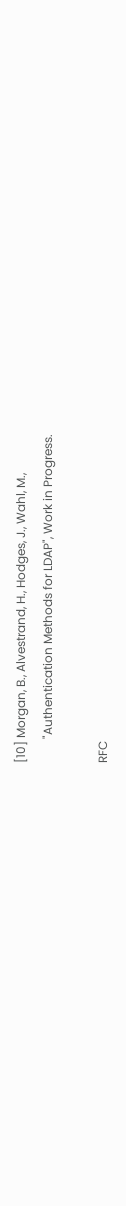[10] Morgan, B., Alvestrand, H., Hodges, J., Wahl, M.,
        "Authentication Methods for LDAP", Work in Progress.

RFC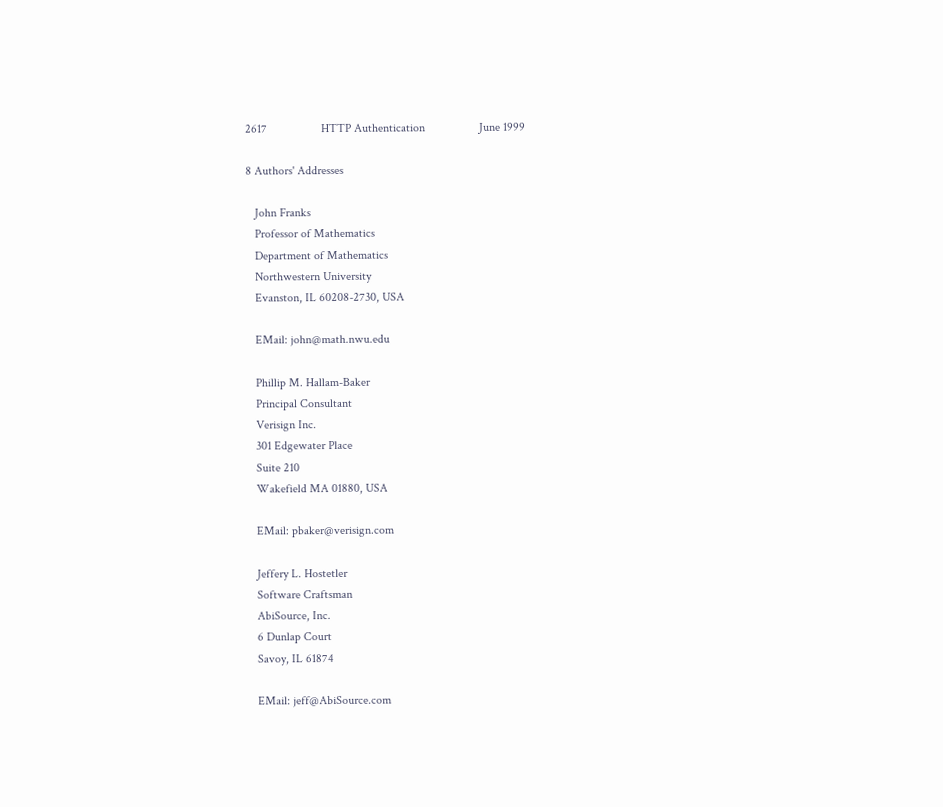2617                  HTTP Authentication                  June 1999

8 Authors' Addresses

   John Franks
   Professor of Mathematics
   Department of Mathematics
   Northwestern University
   Evanston, IL 60208-2730, USA

   EMail: john@math.nwu.edu

   Phillip M. Hallam-Baker
   Principal Consultant
   Verisign Inc.
   301 Edgewater Place
   Suite 210
   Wakefield MA 01880, USA

   EMail: pbaker@verisign.com

   Jeffery L. Hostetler
   Software Craftsman
   AbiSource, Inc.
   6 Dunlap Court
   Savoy, IL 61874

   EMail: jeff@AbiSource.com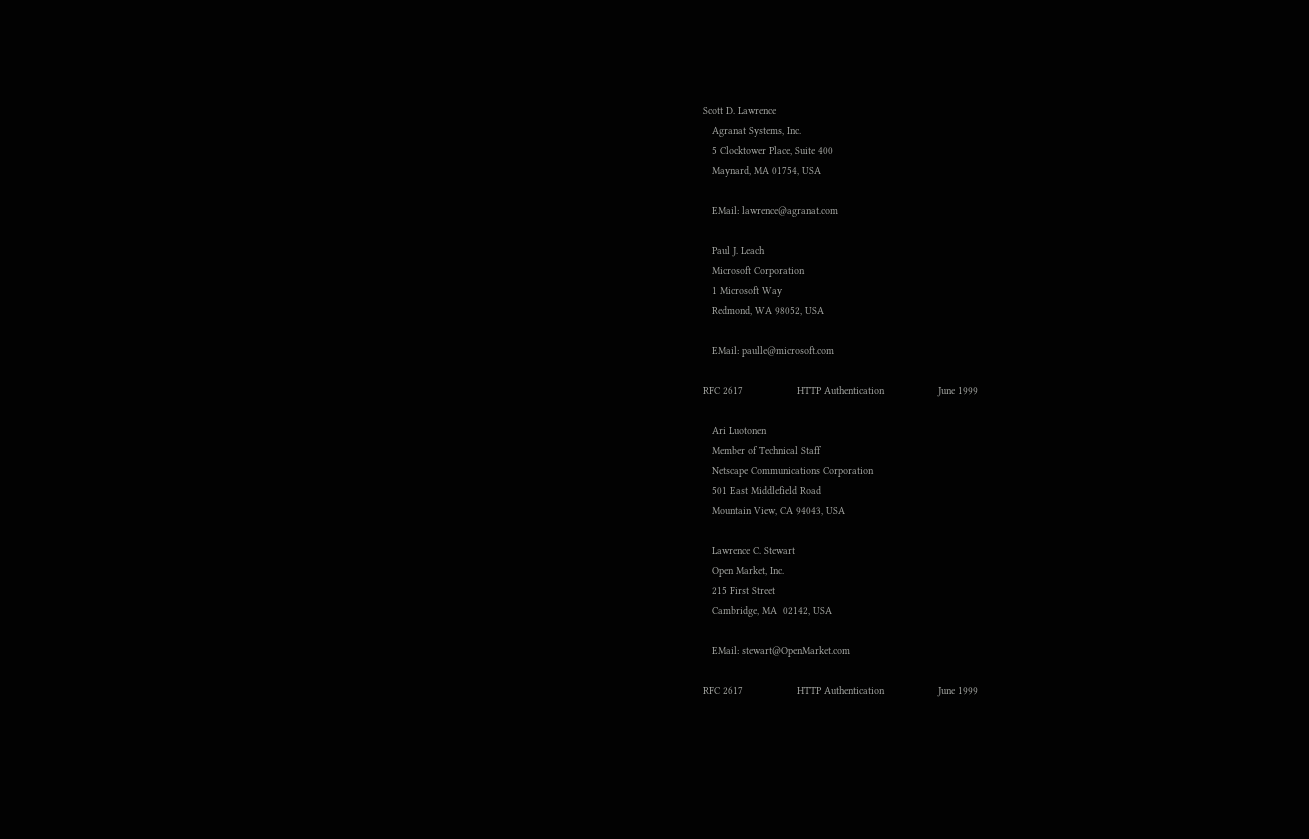Scott D. Lawrence
   Agranat Systems, Inc.
   5 Clocktower Place, Suite 400
   Maynard, MA 01754, USA

   EMail: lawrence@agranat.com

   Paul J. Leach
   Microsoft Corporation
   1 Microsoft Way
   Redmond, WA 98052, USA

   EMail: paulle@microsoft.com

RFC 2617                  HTTP Authentication                  June 1999

   Ari Luotonen
   Member of Technical Staff
   Netscape Communications Corporation
   501 East Middlefield Road
   Mountain View, CA 94043, USA

   Lawrence C. Stewart
   Open Market, Inc.
   215 First Street
   Cambridge, MA  02142, USA

   EMail: stewart@OpenMarket.com

RFC 2617                  HTTP Authentication                  June 1999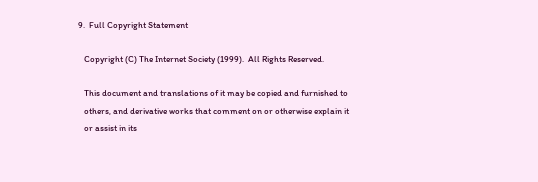9.  Full Copyright Statement

   Copyright (C) The Internet Society (1999).  All Rights Reserved.

   This document and translations of it may be copied and furnished to
   others, and derivative works that comment on or otherwise explain it
   or assist in its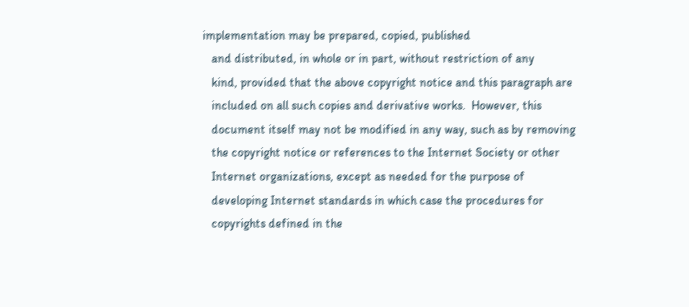implementation may be prepared, copied, published
   and distributed, in whole or in part, without restriction of any
   kind, provided that the above copyright notice and this paragraph are
   included on all such copies and derivative works.  However, this
   document itself may not be modified in any way, such as by removing
   the copyright notice or references to the Internet Society or other
   Internet organizations, except as needed for the purpose of
   developing Internet standards in which case the procedures for
   copyrights defined in the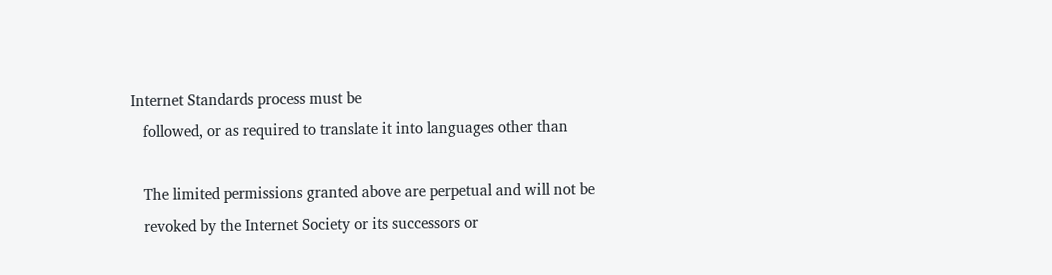Internet Standards process must be
   followed, or as required to translate it into languages other than

   The limited permissions granted above are perpetual and will not be
   revoked by the Internet Society or its successors or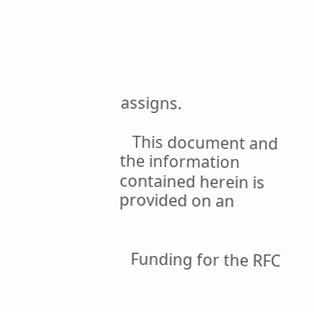assigns.

   This document and the information contained herein is provided on an


   Funding for the RFC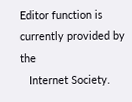Editor function is currently provided by the
   Internet Society.